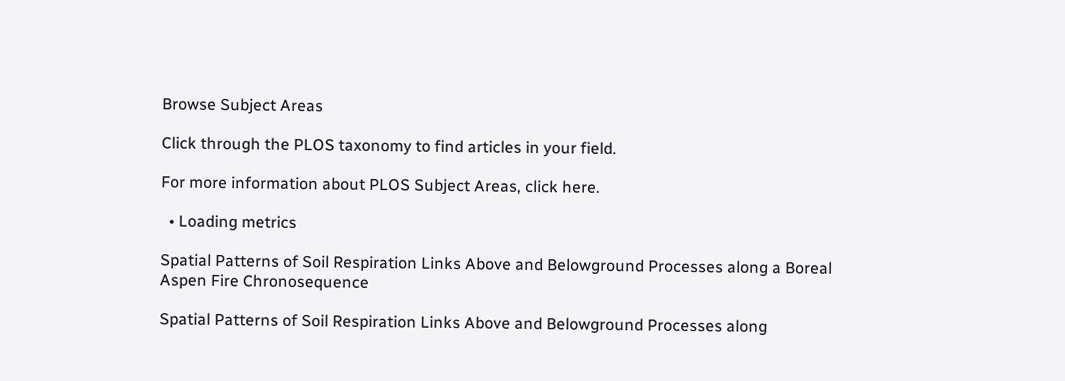Browse Subject Areas

Click through the PLOS taxonomy to find articles in your field.

For more information about PLOS Subject Areas, click here.

  • Loading metrics

Spatial Patterns of Soil Respiration Links Above and Belowground Processes along a Boreal Aspen Fire Chronosequence

Spatial Patterns of Soil Respiration Links Above and Belowground Processes along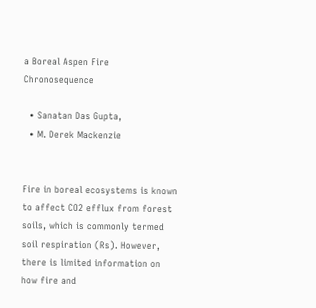a Boreal Aspen Fire Chronosequence

  • Sanatan Das Gupta,
  • M. Derek Mackenzie


Fire in boreal ecosystems is known to affect CO2 efflux from forest soils, which is commonly termed soil respiration (Rs). However, there is limited information on how fire and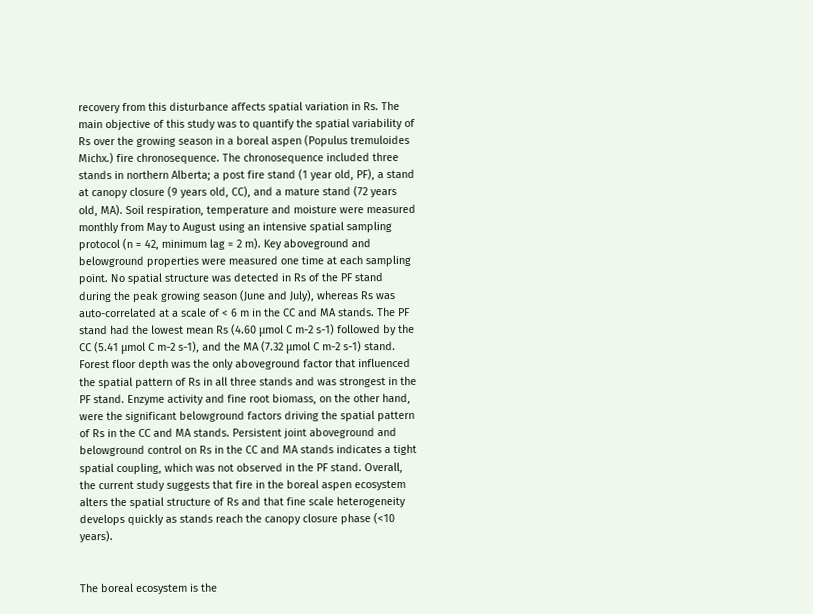recovery from this disturbance affects spatial variation in Rs. The main objective of this study was to quantify the spatial variability of Rs over the growing season in a boreal aspen (Populus tremuloides Michx.) fire chronosequence. The chronosequence included three stands in northern Alberta; a post fire stand (1 year old, PF), a stand at canopy closure (9 years old, CC), and a mature stand (72 years old, MA). Soil respiration, temperature and moisture were measured monthly from May to August using an intensive spatial sampling protocol (n = 42, minimum lag = 2 m). Key aboveground and belowground properties were measured one time at each sampling point. No spatial structure was detected in Rs of the PF stand during the peak growing season (June and July), whereas Rs was auto-correlated at a scale of < 6 m in the CC and MA stands. The PF stand had the lowest mean Rs (4.60 μmol C m-2 s-1) followed by the CC (5.41 μmol C m-2 s-1), and the MA (7.32 μmol C m-2 s-1) stand. Forest floor depth was the only aboveground factor that influenced the spatial pattern of Rs in all three stands and was strongest in the PF stand. Enzyme activity and fine root biomass, on the other hand, were the significant belowground factors driving the spatial pattern of Rs in the CC and MA stands. Persistent joint aboveground and belowground control on Rs in the CC and MA stands indicates a tight spatial coupling, which was not observed in the PF stand. Overall, the current study suggests that fire in the boreal aspen ecosystem alters the spatial structure of Rs and that fine scale heterogeneity develops quickly as stands reach the canopy closure phase (<10 years).


The boreal ecosystem is the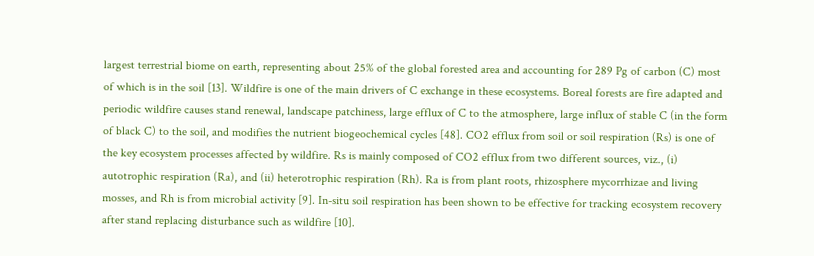largest terrestrial biome on earth, representing about 25% of the global forested area and accounting for 289 Pg of carbon (C) most of which is in the soil [13]. Wildfire is one of the main drivers of C exchange in these ecosystems. Boreal forests are fire adapted and periodic wildfire causes stand renewal, landscape patchiness, large efflux of C to the atmosphere, large influx of stable C (in the form of black C) to the soil, and modifies the nutrient biogeochemical cycles [48]. CO2 efflux from soil or soil respiration (Rs) is one of the key ecosystem processes affected by wildfire. Rs is mainly composed of CO2 efflux from two different sources, viz., (i) autotrophic respiration (Ra), and (ii) heterotrophic respiration (Rh). Ra is from plant roots, rhizosphere mycorrhizae and living mosses, and Rh is from microbial activity [9]. In-situ soil respiration has been shown to be effective for tracking ecosystem recovery after stand replacing disturbance such as wildfire [10].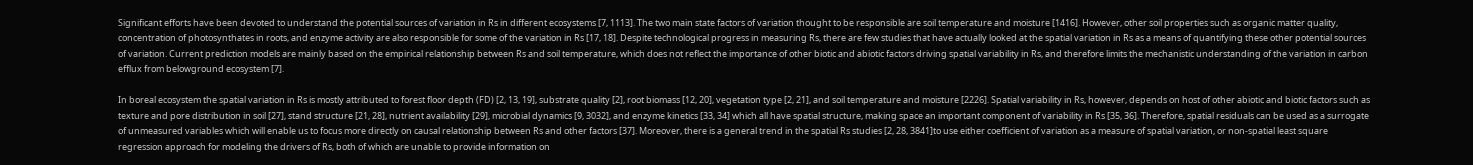Significant efforts have been devoted to understand the potential sources of variation in Rs in different ecosystems [7, 1113]. The two main state factors of variation thought to be responsible are soil temperature and moisture [1416]. However, other soil properties such as organic matter quality, concentration of photosynthates in roots, and enzyme activity are also responsible for some of the variation in Rs [17, 18]. Despite technological progress in measuring Rs, there are few studies that have actually looked at the spatial variation in Rs as a means of quantifying these other potential sources of variation. Current prediction models are mainly based on the empirical relationship between Rs and soil temperature, which does not reflect the importance of other biotic and abiotic factors driving spatial variability in Rs, and therefore limits the mechanistic understanding of the variation in carbon efflux from belowground ecosystem [7].

In boreal ecosystem the spatial variation in Rs is mostly attributed to forest floor depth (FD) [2, 13, 19], substrate quality [2], root biomass [12, 20], vegetation type [2, 21], and soil temperature and moisture [2226]. Spatial variability in Rs, however, depends on host of other abiotic and biotic factors such as texture and pore distribution in soil [27], stand structure [21, 28], nutrient availability [29], microbial dynamics [9, 3032], and enzyme kinetics [33, 34] which all have spatial structure, making space an important component of variability in Rs [35, 36]. Therefore, spatial residuals can be used as a surrogate of unmeasured variables which will enable us to focus more directly on causal relationship between Rs and other factors [37]. Moreover, there is a general trend in the spatial Rs studies [2, 28, 3841]to use either coefficient of variation as a measure of spatial variation, or non-spatial least square regression approach for modeling the drivers of Rs, both of which are unable to provide information on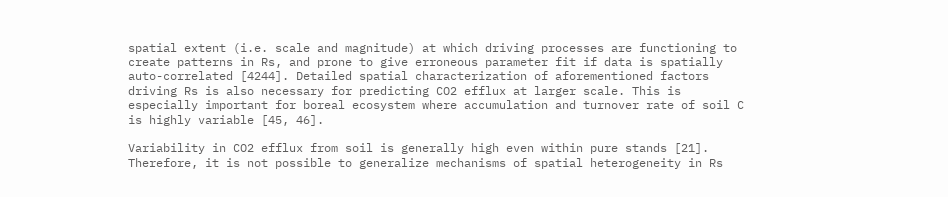spatial extent (i.e. scale and magnitude) at which driving processes are functioning to create patterns in Rs, and prone to give erroneous parameter fit if data is spatially auto-correlated [4244]. Detailed spatial characterization of aforementioned factors driving Rs is also necessary for predicting CO2 efflux at larger scale. This is especially important for boreal ecosystem where accumulation and turnover rate of soil C is highly variable [45, 46].

Variability in CO2 efflux from soil is generally high even within pure stands [21]. Therefore, it is not possible to generalize mechanisms of spatial heterogeneity in Rs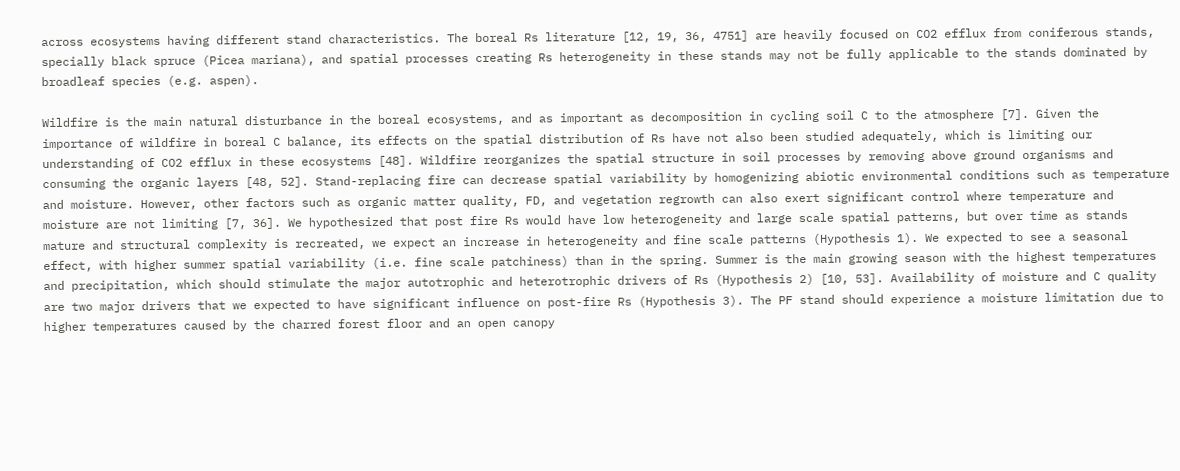across ecosystems having different stand characteristics. The boreal Rs literature [12, 19, 36, 4751] are heavily focused on CO2 efflux from coniferous stands, specially black spruce (Picea mariana), and spatial processes creating Rs heterogeneity in these stands may not be fully applicable to the stands dominated by broadleaf species (e.g. aspen).

Wildfire is the main natural disturbance in the boreal ecosystems, and as important as decomposition in cycling soil C to the atmosphere [7]. Given the importance of wildfire in boreal C balance, its effects on the spatial distribution of Rs have not also been studied adequately, which is limiting our understanding of CO2 efflux in these ecosystems [48]. Wildfire reorganizes the spatial structure in soil processes by removing above ground organisms and consuming the organic layers [48, 52]. Stand-replacing fire can decrease spatial variability by homogenizing abiotic environmental conditions such as temperature and moisture. However, other factors such as organic matter quality, FD, and vegetation regrowth can also exert significant control where temperature and moisture are not limiting [7, 36]. We hypothesized that post fire Rs would have low heterogeneity and large scale spatial patterns, but over time as stands mature and structural complexity is recreated, we expect an increase in heterogeneity and fine scale patterns (Hypothesis 1). We expected to see a seasonal effect, with higher summer spatial variability (i.e. fine scale patchiness) than in the spring. Summer is the main growing season with the highest temperatures and precipitation, which should stimulate the major autotrophic and heterotrophic drivers of Rs (Hypothesis 2) [10, 53]. Availability of moisture and C quality are two major drivers that we expected to have significant influence on post-fire Rs (Hypothesis 3). The PF stand should experience a moisture limitation due to higher temperatures caused by the charred forest floor and an open canopy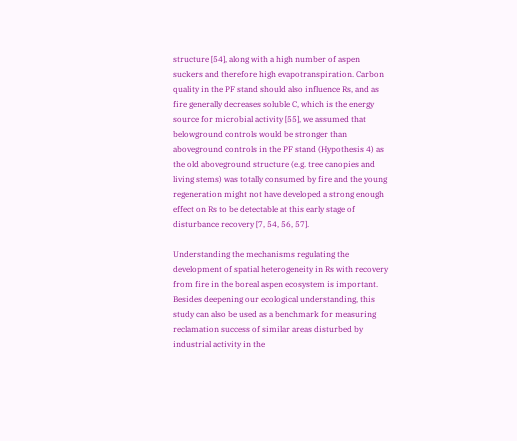structure [54], along with a high number of aspen suckers and therefore high evapotranspiration. Carbon quality in the PF stand should also influence Rs, and as fire generally decreases soluble C, which is the energy source for microbial activity [55], we assumed that belowground controls would be stronger than aboveground controls in the PF stand (Hypothesis 4) as the old aboveground structure (e.g. tree canopies and living stems) was totally consumed by fire and the young regeneration might not have developed a strong enough effect on Rs to be detectable at this early stage of disturbance recovery [7, 54, 56, 57].

Understanding the mechanisms regulating the development of spatial heterogeneity in Rs with recovery from fire in the boreal aspen ecosystem is important. Besides deepening our ecological understanding, this study can also be used as a benchmark for measuring reclamation success of similar areas disturbed by industrial activity in the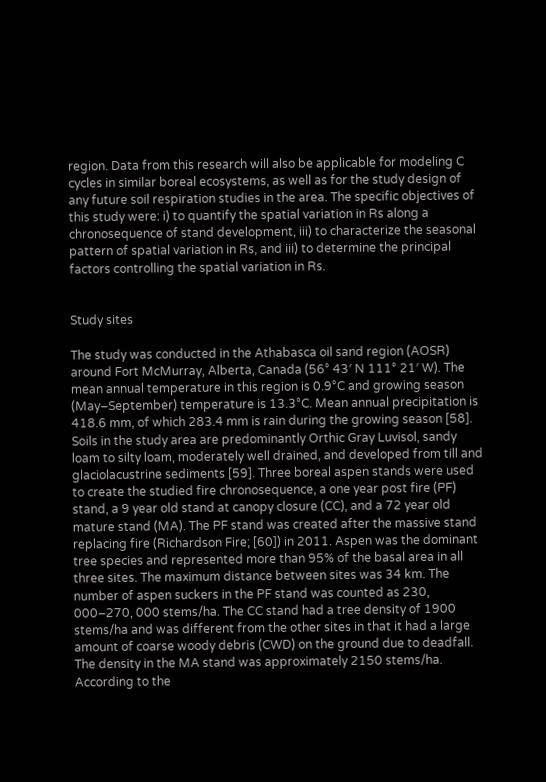region. Data from this research will also be applicable for modeling C cycles in similar boreal ecosystems, as well as for the study design of any future soil respiration studies in the area. The specific objectives of this study were: i) to quantify the spatial variation in Rs along a chronosequence of stand development, iii) to characterize the seasonal pattern of spatial variation in Rs, and iii) to determine the principal factors controlling the spatial variation in Rs.


Study sites

The study was conducted in the Athabasca oil sand region (AOSR) around Fort McMurray, Alberta, Canada (56° 43′ N 111° 21′ W). The mean annual temperature in this region is 0.9°C and growing season (May–September) temperature is 13.3°C. Mean annual precipitation is 418.6 mm, of which 283.4 mm is rain during the growing season [58]. Soils in the study area are predominantly Orthic Gray Luvisol, sandy loam to silty loam, moderately well drained, and developed from till and glaciolacustrine sediments [59]. Three boreal aspen stands were used to create the studied fire chronosequence, a one year post fire (PF) stand, a 9 year old stand at canopy closure (CC), and a 72 year old mature stand (MA). The PF stand was created after the massive stand replacing fire (Richardson Fire; [60]) in 2011. Aspen was the dominant tree species and represented more than 95% of the basal area in all three sites. The maximum distance between sites was 34 km. The number of aspen suckers in the PF stand was counted as 230, 000–270, 000 stems/ha. The CC stand had a tree density of 1900 stems/ha and was different from the other sites in that it had a large amount of coarse woody debris (CWD) on the ground due to deadfall. The density in the MA stand was approximately 2150 stems/ha. According to the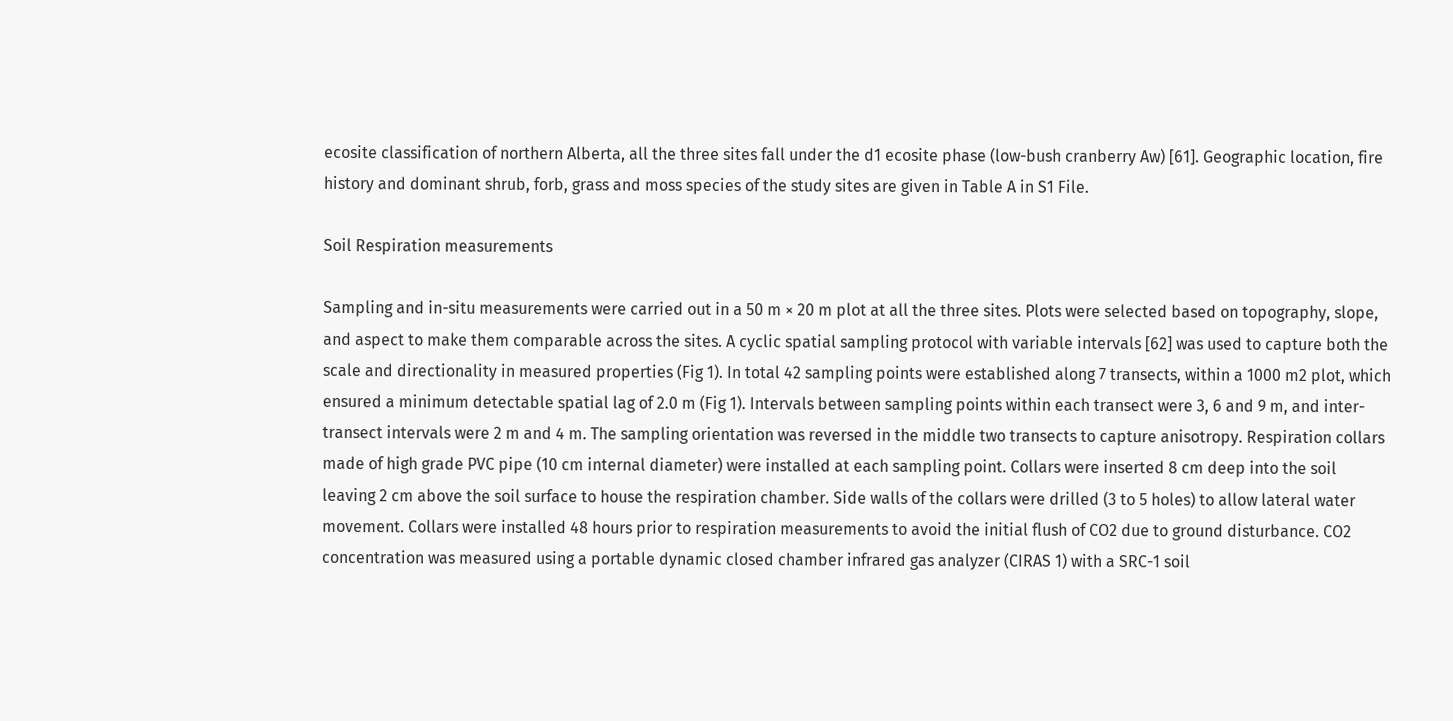ecosite classification of northern Alberta, all the three sites fall under the d1 ecosite phase (low-bush cranberry Aw) [61]. Geographic location, fire history and dominant shrub, forb, grass and moss species of the study sites are given in Table A in S1 File.

Soil Respiration measurements

Sampling and in-situ measurements were carried out in a 50 m × 20 m plot at all the three sites. Plots were selected based on topography, slope, and aspect to make them comparable across the sites. A cyclic spatial sampling protocol with variable intervals [62] was used to capture both the scale and directionality in measured properties (Fig 1). In total 42 sampling points were established along 7 transects, within a 1000 m2 plot, which ensured a minimum detectable spatial lag of 2.0 m (Fig 1). Intervals between sampling points within each transect were 3, 6 and 9 m, and inter-transect intervals were 2 m and 4 m. The sampling orientation was reversed in the middle two transects to capture anisotropy. Respiration collars made of high grade PVC pipe (10 cm internal diameter) were installed at each sampling point. Collars were inserted 8 cm deep into the soil leaving 2 cm above the soil surface to house the respiration chamber. Side walls of the collars were drilled (3 to 5 holes) to allow lateral water movement. Collars were installed 48 hours prior to respiration measurements to avoid the initial flush of CO2 due to ground disturbance. CO2 concentration was measured using a portable dynamic closed chamber infrared gas analyzer (CIRAS 1) with a SRC-1 soil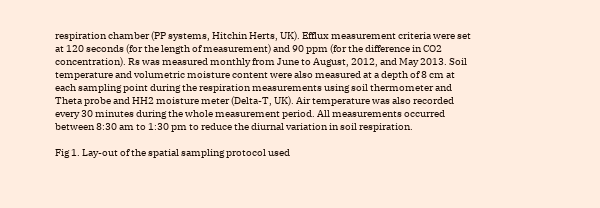respiration chamber (PP systems, Hitchin Herts, UK). Efflux measurement criteria were set at 120 seconds (for the length of measurement) and 90 ppm (for the difference in CO2 concentration). Rs was measured monthly from June to August, 2012, and May 2013. Soil temperature and volumetric moisture content were also measured at a depth of 8 cm at each sampling point during the respiration measurements using soil thermometer and Theta probe and HH2 moisture meter (Delta-T, UK). Air temperature was also recorded every 30 minutes during the whole measurement period. All measurements occurred between 8:30 am to 1:30 pm to reduce the diurnal variation in soil respiration.

Fig 1. Lay-out of the spatial sampling protocol used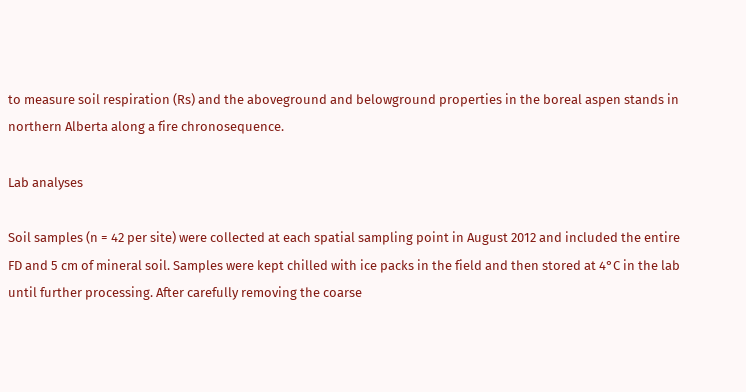to measure soil respiration (Rs) and the aboveground and belowground properties in the boreal aspen stands in northern Alberta along a fire chronosequence.

Lab analyses

Soil samples (n = 42 per site) were collected at each spatial sampling point in August 2012 and included the entire FD and 5 cm of mineral soil. Samples were kept chilled with ice packs in the field and then stored at 4°C in the lab until further processing. After carefully removing the coarse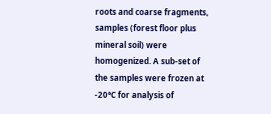roots and coarse fragments, samples (forest floor plus mineral soil) were homogenized. A sub-set of the samples were frozen at -20°C for analysis of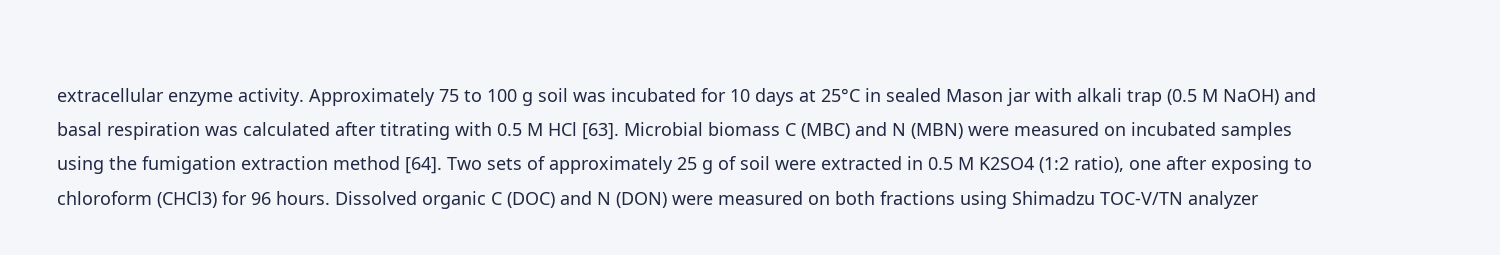extracellular enzyme activity. Approximately 75 to 100 g soil was incubated for 10 days at 25°C in sealed Mason jar with alkali trap (0.5 M NaOH) and basal respiration was calculated after titrating with 0.5 M HCl [63]. Microbial biomass C (MBC) and N (MBN) were measured on incubated samples using the fumigation extraction method [64]. Two sets of approximately 25 g of soil were extracted in 0.5 M K2SO4 (1:2 ratio), one after exposing to chloroform (CHCl3) for 96 hours. Dissolved organic C (DOC) and N (DON) were measured on both fractions using Shimadzu TOC-V/TN analyzer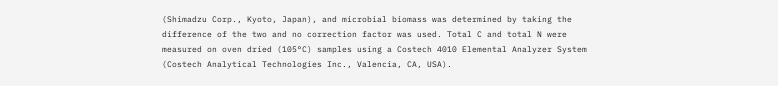(Shimadzu Corp., Kyoto, Japan), and microbial biomass was determined by taking the difference of the two and no correction factor was used. Total C and total N were measured on oven dried (105°C) samples using a Costech 4010 Elemental Analyzer System (Costech Analytical Technologies Inc., Valencia, CA, USA).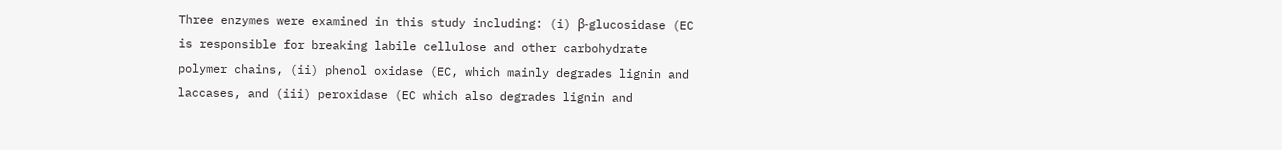Three enzymes were examined in this study including: (i) β-glucosidase (EC is responsible for breaking labile cellulose and other carbohydrate polymer chains, (ii) phenol oxidase (EC, which mainly degrades lignin and laccases, and (iii) peroxidase (EC which also degrades lignin and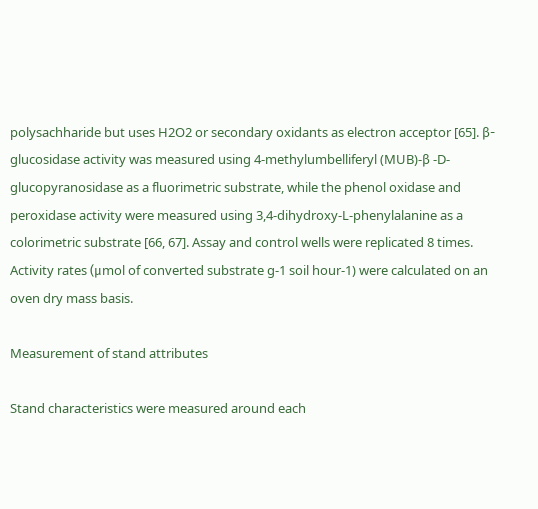polysachharide but uses H2O2 or secondary oxidants as electron acceptor [65]. β-glucosidase activity was measured using 4-methylumbelliferyl (MUB)-β -D-glucopyranosidase as a fluorimetric substrate, while the phenol oxidase and peroxidase activity were measured using 3,4-dihydroxy-L-phenylalanine as a colorimetric substrate [66, 67]. Assay and control wells were replicated 8 times. Activity rates (μmol of converted substrate g-1 soil hour-1) were calculated on an oven dry mass basis.

Measurement of stand attributes

Stand characteristics were measured around each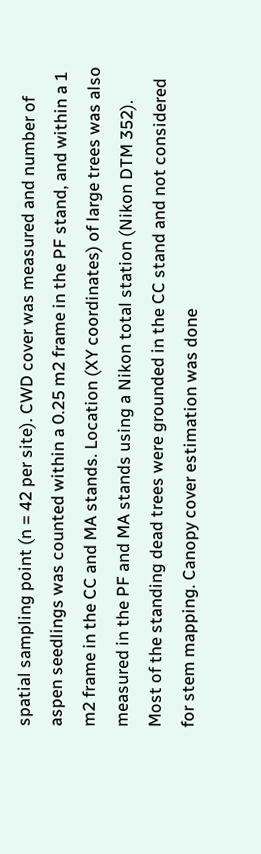spatial sampling point (n = 42 per site). CWD cover was measured and number of aspen seedlings was counted within a 0.25 m2 frame in the PF stand, and within a 1 m2 frame in the CC and MA stands. Location (XY coordinates) of large trees was also measured in the PF and MA stands using a Nikon total station (Nikon DTM 352). Most of the standing dead trees were grounded in the CC stand and not considered for stem mapping. Canopy cover estimation was done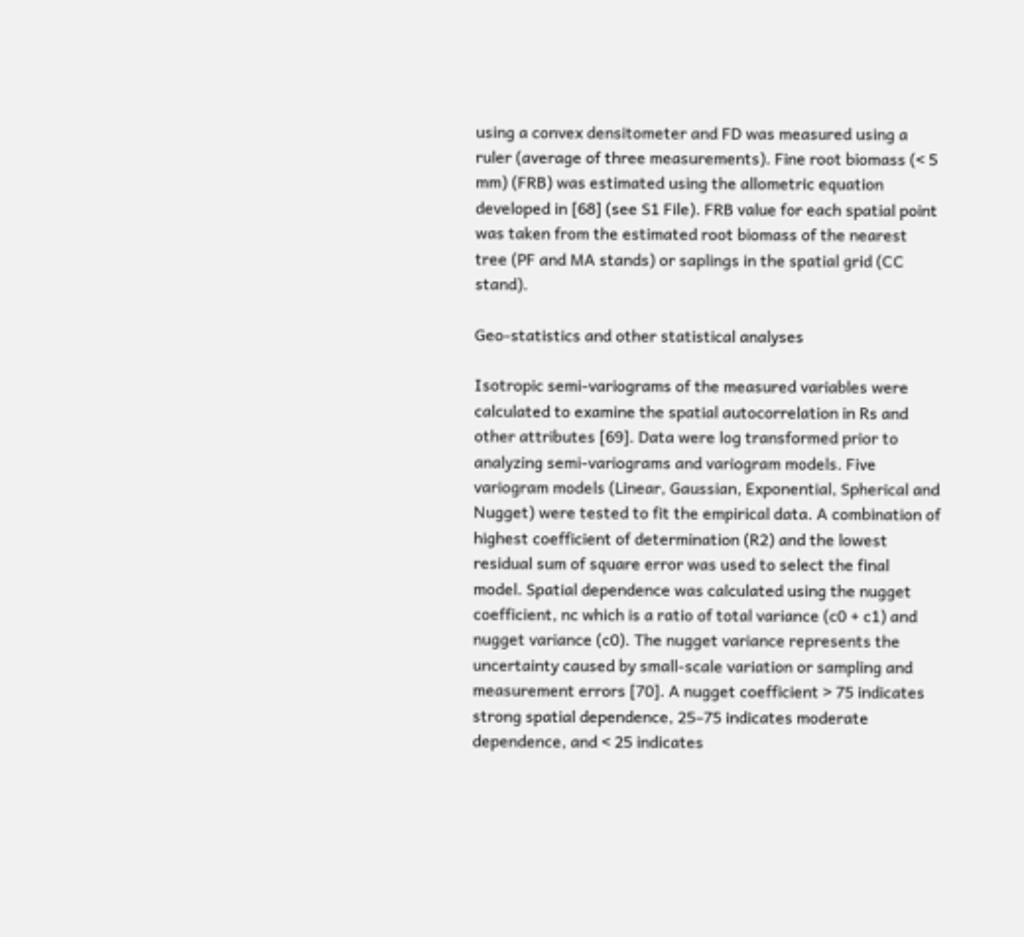using a convex densitometer and FD was measured using a ruler (average of three measurements). Fine root biomass (< 5 mm) (FRB) was estimated using the allometric equation developed in [68] (see S1 File). FRB value for each spatial point was taken from the estimated root biomass of the nearest tree (PF and MA stands) or saplings in the spatial grid (CC stand).

Geo-statistics and other statistical analyses

Isotropic semi-variograms of the measured variables were calculated to examine the spatial autocorrelation in Rs and other attributes [69]. Data were log transformed prior to analyzing semi-variograms and variogram models. Five variogram models (Linear, Gaussian, Exponential, Spherical and Nugget) were tested to fit the empirical data. A combination of highest coefficient of determination (R2) and the lowest residual sum of square error was used to select the final model. Spatial dependence was calculated using the nugget coefficient, nc which is a ratio of total variance (c0 + c1) and nugget variance (c0). The nugget variance represents the uncertainty caused by small-scale variation or sampling and measurement errors [70]. A nugget coefficient > 75 indicates strong spatial dependence, 25–75 indicates moderate dependence, and < 25 indicates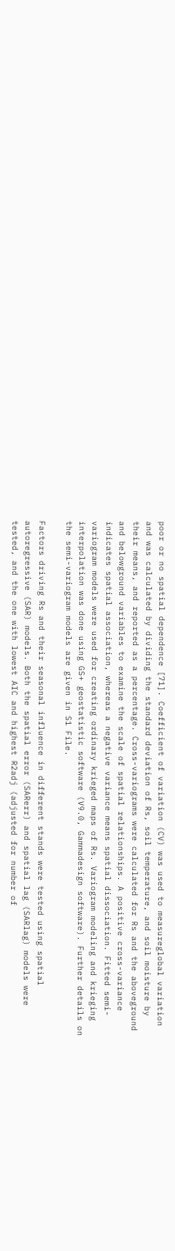poor or no spatial dependence [71]. Coefficient of variation (CV) was used to measureglobal variation and was calculated by dividing the standard deviation of Rs, soil temperature, and soil moisture by their means, and reported as a percentage. Cross-variograms were calculated for Rs and the aboveground and belowground variables to examine the scale of spatial relationships. A positive cross-variance indicates spatial association, whereas a negative variance means spatial dissociation. Fitted semi-variogram models were used for creating ordinary krieged maps of Rs. Variogram modeling and krieging interpolation was done using GS+ geostatistic software (V9.0, Gammadesign software). Further details on the semi-variogram models are given in S1 File.

Factors driving Rs and their seasonal influence in different stands were tested using spatial autoregressive (SAR) models. Both the spatial error (SARerr) and spatial lag (SARlag) models were tested, and the one with lowest AIC and highest R2adj (adjusted for number of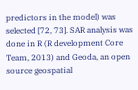predictors in the model) was selected [72, 73]. SAR analysis was done in R (R development Core Team, 2013) and Geoda, an open source geospatial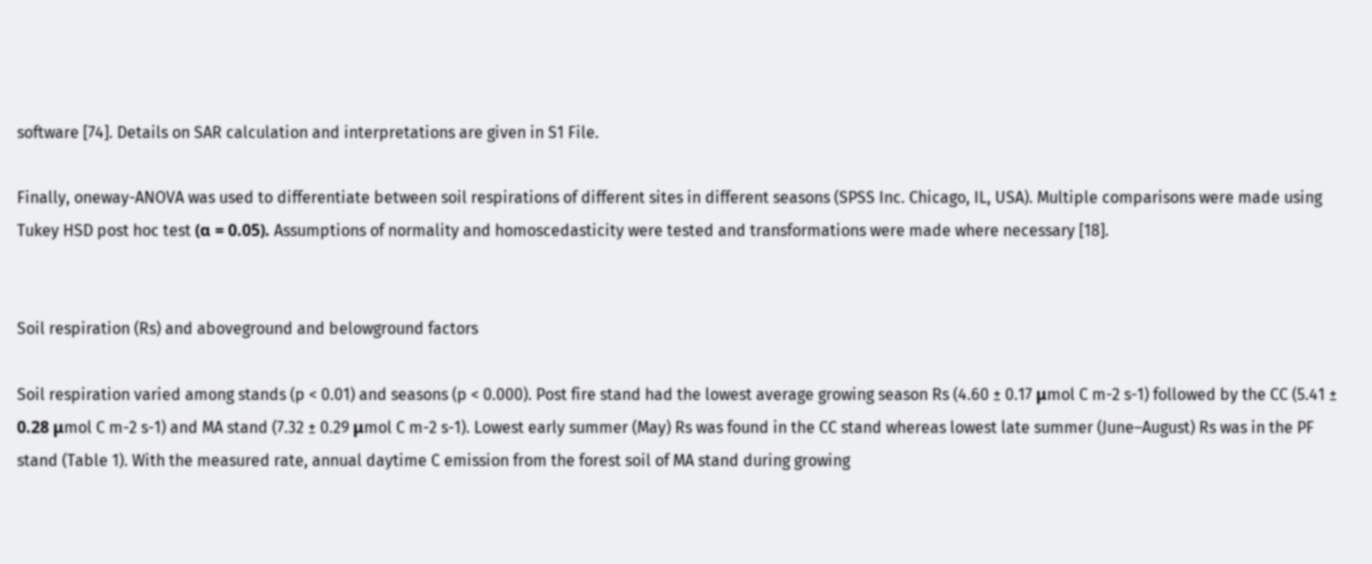software [74]. Details on SAR calculation and interpretations are given in S1 File.

Finally, oneway-ANOVA was used to differentiate between soil respirations of different sites in different seasons (SPSS Inc. Chicago, IL, USA). Multiple comparisons were made using Tukey HSD post hoc test (α = 0.05). Assumptions of normality and homoscedasticity were tested and transformations were made where necessary [18].


Soil respiration (Rs) and aboveground and belowground factors

Soil respiration varied among stands (p < 0.01) and seasons (p < 0.000). Post fire stand had the lowest average growing season Rs (4.60 ± 0.17 μmol C m-2 s-1) followed by the CC (5.41 ± 0.28 μmol C m-2 s-1) and MA stand (7.32 ± 0.29 μmol C m-2 s-1). Lowest early summer (May) Rs was found in the CC stand whereas lowest late summer (June–August) Rs was in the PF stand (Table 1). With the measured rate, annual daytime C emission from the forest soil of MA stand during growing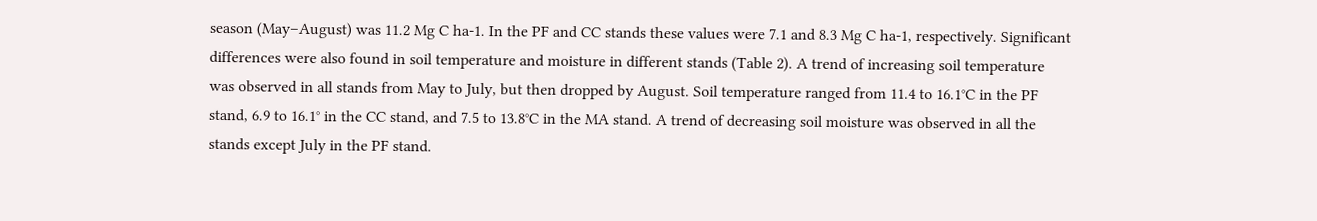season (May–August) was 11.2 Mg C ha-1. In the PF and CC stands these values were 7.1 and 8.3 Mg C ha-1, respectively. Significant differences were also found in soil temperature and moisture in different stands (Table 2). A trend of increasing soil temperature was observed in all stands from May to July, but then dropped by August. Soil temperature ranged from 11.4 to 16.1°C in the PF stand, 6.9 to 16.1° in the CC stand, and 7.5 to 13.8°C in the MA stand. A trend of decreasing soil moisture was observed in all the stands except July in the PF stand.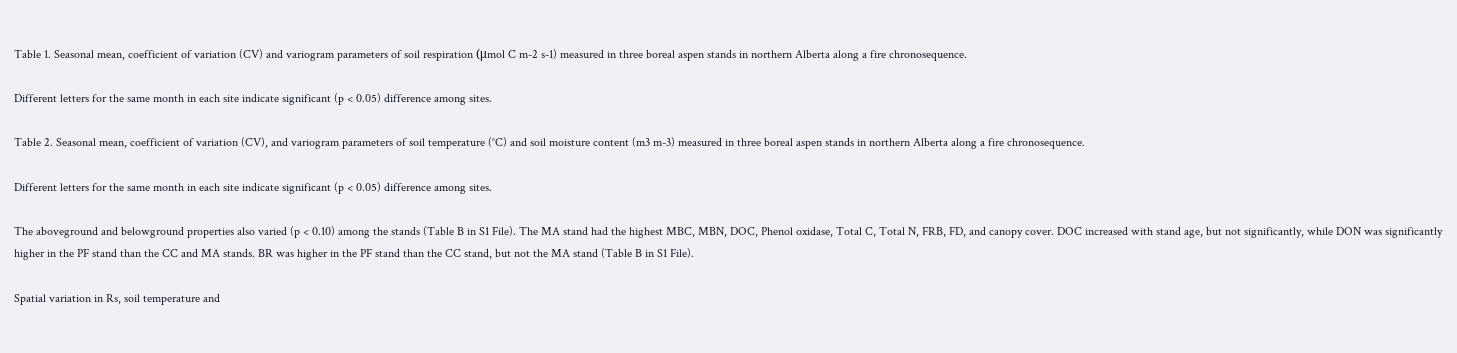Table 1. Seasonal mean, coefficient of variation (CV) and variogram parameters of soil respiration (μmol C m-2 s-1) measured in three boreal aspen stands in northern Alberta along a fire chronosequence.

Different letters for the same month in each site indicate significant (p < 0.05) difference among sites.

Table 2. Seasonal mean, coefficient of variation (CV), and variogram parameters of soil temperature (°C) and soil moisture content (m3 m-3) measured in three boreal aspen stands in northern Alberta along a fire chronosequence.

Different letters for the same month in each site indicate significant (p < 0.05) difference among sites.

The aboveground and belowground properties also varied (p < 0.10) among the stands (Table B in S1 File). The MA stand had the highest MBC, MBN, DOC, Phenol oxidase, Total C, Total N, FRB, FD, and canopy cover. DOC increased with stand age, but not significantly, while DON was significantly higher in the PF stand than the CC and MA stands. BR was higher in the PF stand than the CC stand, but not the MA stand (Table B in S1 File).

Spatial variation in Rs, soil temperature and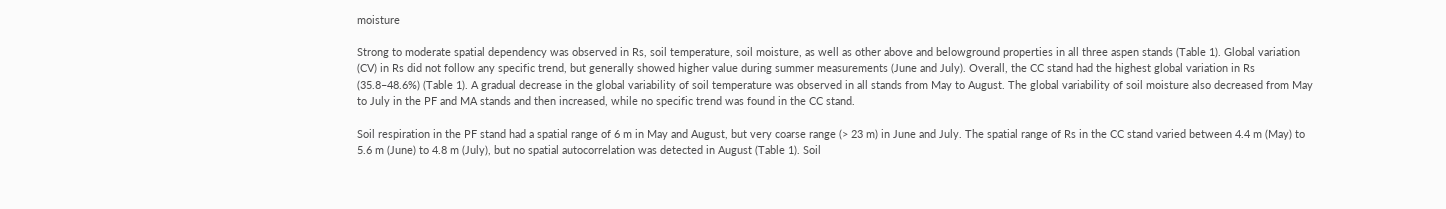moisture

Strong to moderate spatial dependency was observed in Rs, soil temperature, soil moisture, as well as other above and belowground properties in all three aspen stands (Table 1). Global variation (CV) in Rs did not follow any specific trend, but generally showed higher value during summer measurements (June and July). Overall, the CC stand had the highest global variation in Rs (35.8–48.6%) (Table 1). A gradual decrease in the global variability of soil temperature was observed in all stands from May to August. The global variability of soil moisture also decreased from May to July in the PF and MA stands and then increased, while no specific trend was found in the CC stand.

Soil respiration in the PF stand had a spatial range of 6 m in May and August, but very coarse range (> 23 m) in June and July. The spatial range of Rs in the CC stand varied between 4.4 m (May) to 5.6 m (June) to 4.8 m (July), but no spatial autocorrelation was detected in August (Table 1). Soil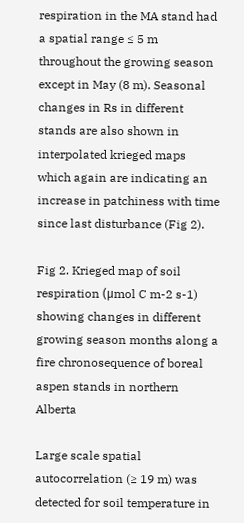respiration in the MA stand had a spatial range ≤ 5 m throughout the growing season except in May (8 m). Seasonal changes in Rs in different stands are also shown in interpolated krieged maps which again are indicating an increase in patchiness with time since last disturbance (Fig 2).

Fig 2. Krieged map of soil respiration (μmol C m-2 s-1) showing changes in different growing season months along a fire chronosequence of boreal aspen stands in northern Alberta

Large scale spatial autocorrelation (≥ 19 m) was detected for soil temperature in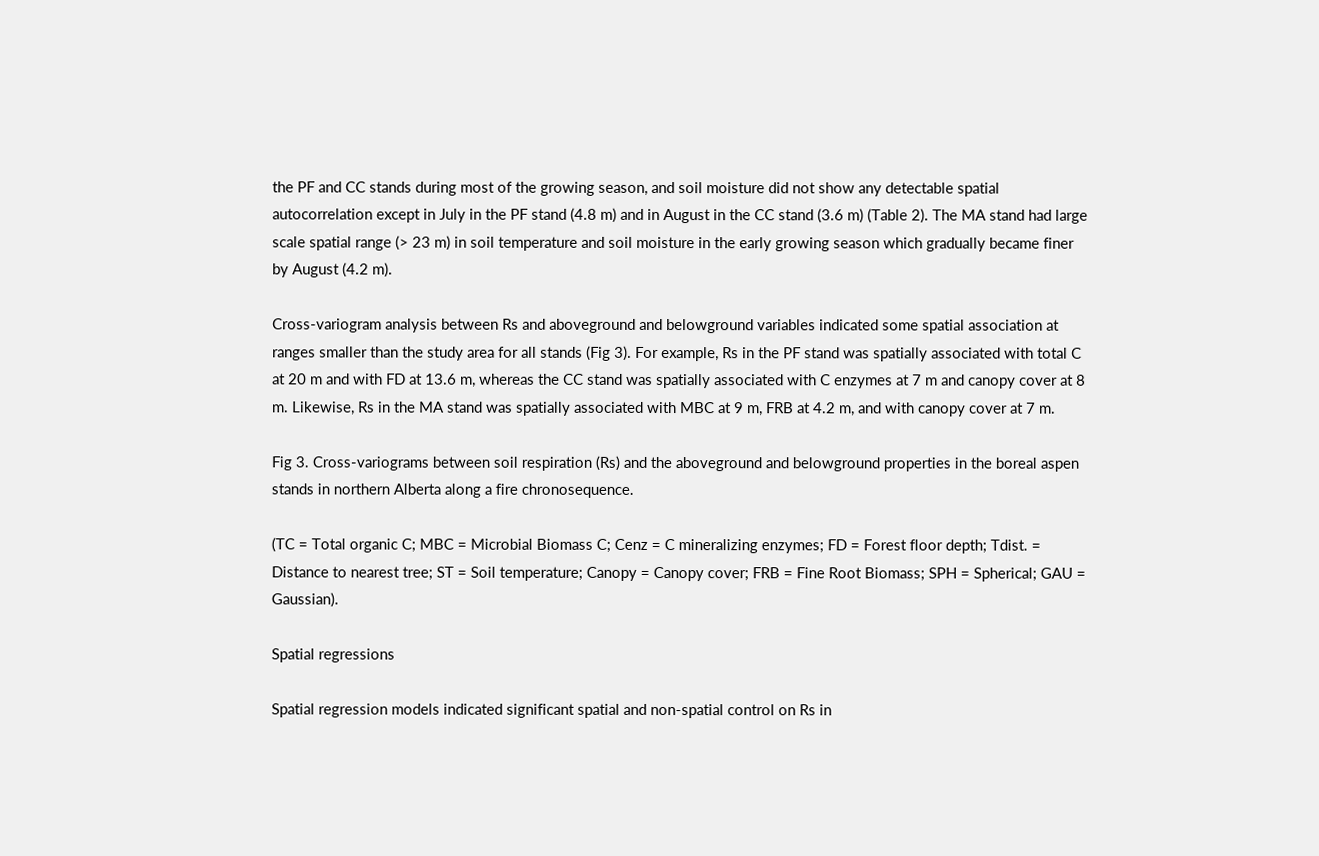the PF and CC stands during most of the growing season, and soil moisture did not show any detectable spatial autocorrelation except in July in the PF stand (4.8 m) and in August in the CC stand (3.6 m) (Table 2). The MA stand had large scale spatial range (> 23 m) in soil temperature and soil moisture in the early growing season which gradually became finer by August (4.2 m).

Cross-variogram analysis between Rs and aboveground and belowground variables indicated some spatial association at ranges smaller than the study area for all stands (Fig 3). For example, Rs in the PF stand was spatially associated with total C at 20 m and with FD at 13.6 m, whereas the CC stand was spatially associated with C enzymes at 7 m and canopy cover at 8 m. Likewise, Rs in the MA stand was spatially associated with MBC at 9 m, FRB at 4.2 m, and with canopy cover at 7 m.

Fig 3. Cross-variograms between soil respiration (Rs) and the aboveground and belowground properties in the boreal aspen stands in northern Alberta along a fire chronosequence.

(TC = Total organic C; MBC = Microbial Biomass C; Cenz = C mineralizing enzymes; FD = Forest floor depth; Tdist. = Distance to nearest tree; ST = Soil temperature; Canopy = Canopy cover; FRB = Fine Root Biomass; SPH = Spherical; GAU = Gaussian).

Spatial regressions

Spatial regression models indicated significant spatial and non-spatial control on Rs in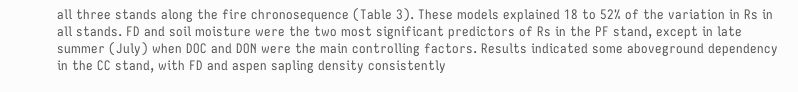all three stands along the fire chronosequence (Table 3). These models explained 18 to 52% of the variation in Rs in all stands. FD and soil moisture were the two most significant predictors of Rs in the PF stand, except in late summer (July) when DOC and DON were the main controlling factors. Results indicated some aboveground dependency in the CC stand, with FD and aspen sapling density consistently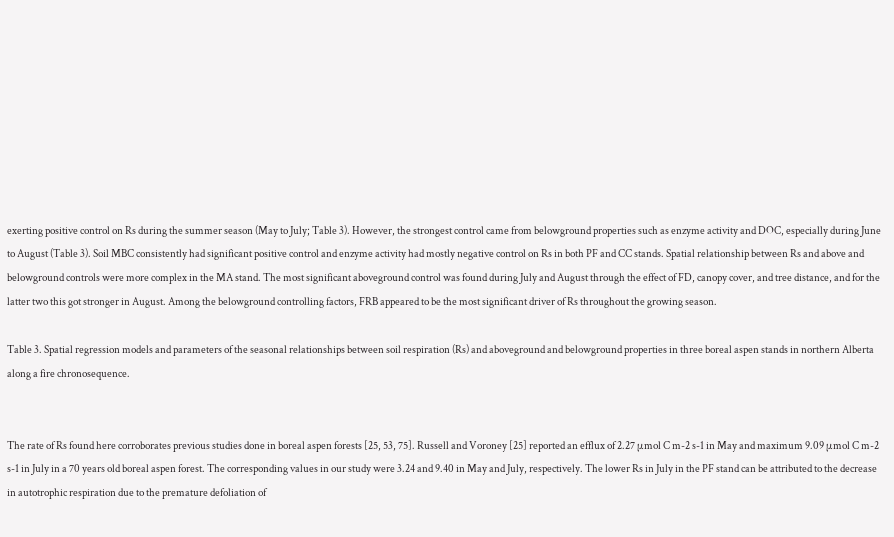exerting positive control on Rs during the summer season (May to July; Table 3). However, the strongest control came from belowground properties such as enzyme activity and DOC, especially during June to August (Table 3). Soil MBC consistently had significant positive control and enzyme activity had mostly negative control on Rs in both PF and CC stands. Spatial relationship between Rs and above and belowground controls were more complex in the MA stand. The most significant aboveground control was found during July and August through the effect of FD, canopy cover, and tree distance, and for the latter two this got stronger in August. Among the belowground controlling factors, FRB appeared to be the most significant driver of Rs throughout the growing season.

Table 3. Spatial regression models and parameters of the seasonal relationships between soil respiration (Rs) and aboveground and belowground properties in three boreal aspen stands in northern Alberta along a fire chronosequence.


The rate of Rs found here corroborates previous studies done in boreal aspen forests [25, 53, 75]. Russell and Voroney [25] reported an efflux of 2.27 μmol C m-2 s-1 in May and maximum 9.09 μmol C m-2 s-1 in July in a 70 years old boreal aspen forest. The corresponding values in our study were 3.24 and 9.40 in May and July, respectively. The lower Rs in July in the PF stand can be attributed to the decrease in autotrophic respiration due to the premature defoliation of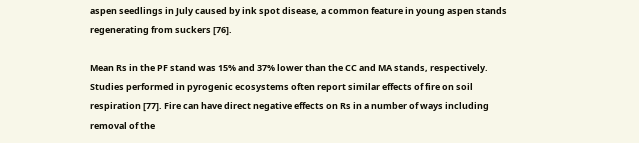aspen seedlings in July caused by ink spot disease, a common feature in young aspen stands regenerating from suckers [76].

Mean Rs in the PF stand was 15% and 37% lower than the CC and MA stands, respectively. Studies performed in pyrogenic ecosystems often report similar effects of fire on soil respiration [77]. Fire can have direct negative effects on Rs in a number of ways including removal of the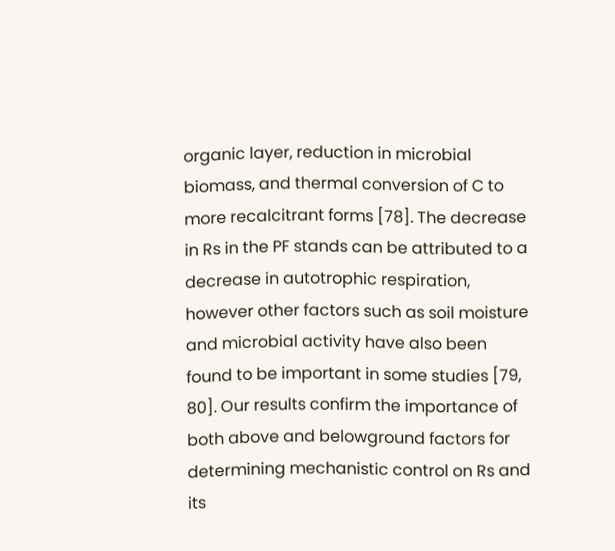organic layer, reduction in microbial biomass, and thermal conversion of C to more recalcitrant forms [78]. The decrease in Rs in the PF stands can be attributed to a decrease in autotrophic respiration, however other factors such as soil moisture and microbial activity have also been found to be important in some studies [79, 80]. Our results confirm the importance of both above and belowground factors for determining mechanistic control on Rs and its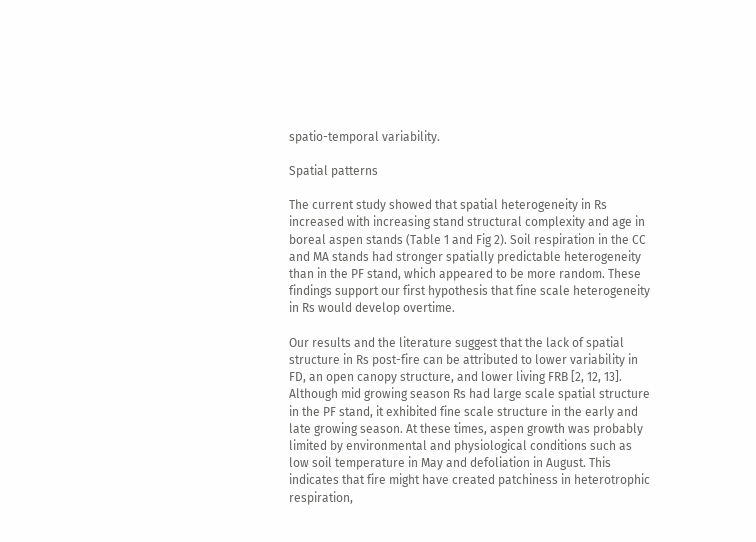spatio-temporal variability.

Spatial patterns

The current study showed that spatial heterogeneity in Rs increased with increasing stand structural complexity and age in boreal aspen stands (Table 1 and Fig 2). Soil respiration in the CC and MA stands had stronger spatially predictable heterogeneity than in the PF stand, which appeared to be more random. These findings support our first hypothesis that fine scale heterogeneity in Rs would develop overtime.

Our results and the literature suggest that the lack of spatial structure in Rs post-fire can be attributed to lower variability in FD, an open canopy structure, and lower living FRB [2, 12, 13]. Although mid growing season Rs had large scale spatial structure in the PF stand, it exhibited fine scale structure in the early and late growing season. At these times, aspen growth was probably limited by environmental and physiological conditions such as low soil temperature in May and defoliation in August. This indicates that fire might have created patchiness in heterotrophic respiration,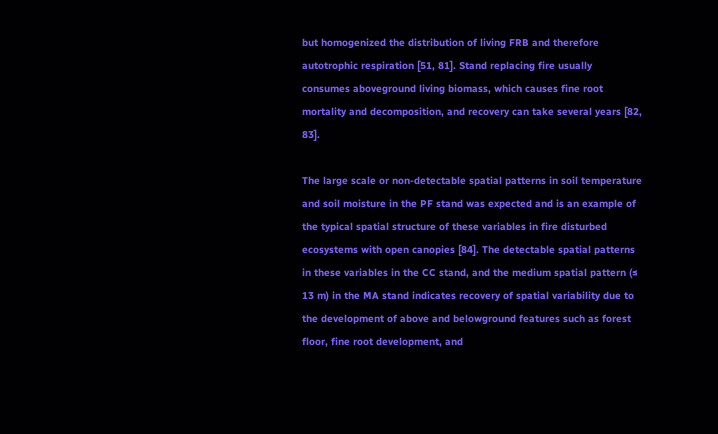but homogenized the distribution of living FRB and therefore autotrophic respiration [51, 81]. Stand replacing fire usually consumes aboveground living biomass, which causes fine root mortality and decomposition, and recovery can take several years [82, 83].

The large scale or non-detectable spatial patterns in soil temperature and soil moisture in the PF stand was expected and is an example of the typical spatial structure of these variables in fire disturbed ecosystems with open canopies [84]. The detectable spatial patterns in these variables in the CC stand, and the medium spatial pattern (≤ 13 m) in the MA stand indicates recovery of spatial variability due to the development of above and belowground features such as forest floor, fine root development, and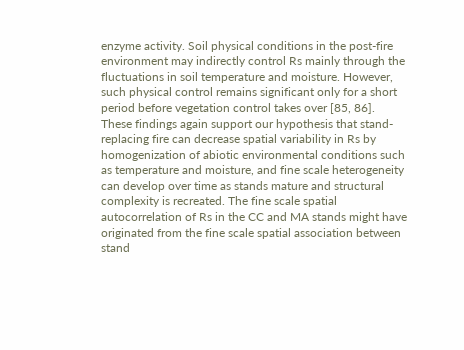enzyme activity. Soil physical conditions in the post-fire environment may indirectly control Rs mainly through the fluctuations in soil temperature and moisture. However, such physical control remains significant only for a short period before vegetation control takes over [85, 86]. These findings again support our hypothesis that stand-replacing fire can decrease spatial variability in Rs by homogenization of abiotic environmental conditions such as temperature and moisture, and fine scale heterogeneity can develop over time as stands mature and structural complexity is recreated. The fine scale spatial autocorrelation of Rs in the CC and MA stands might have originated from the fine scale spatial association between stand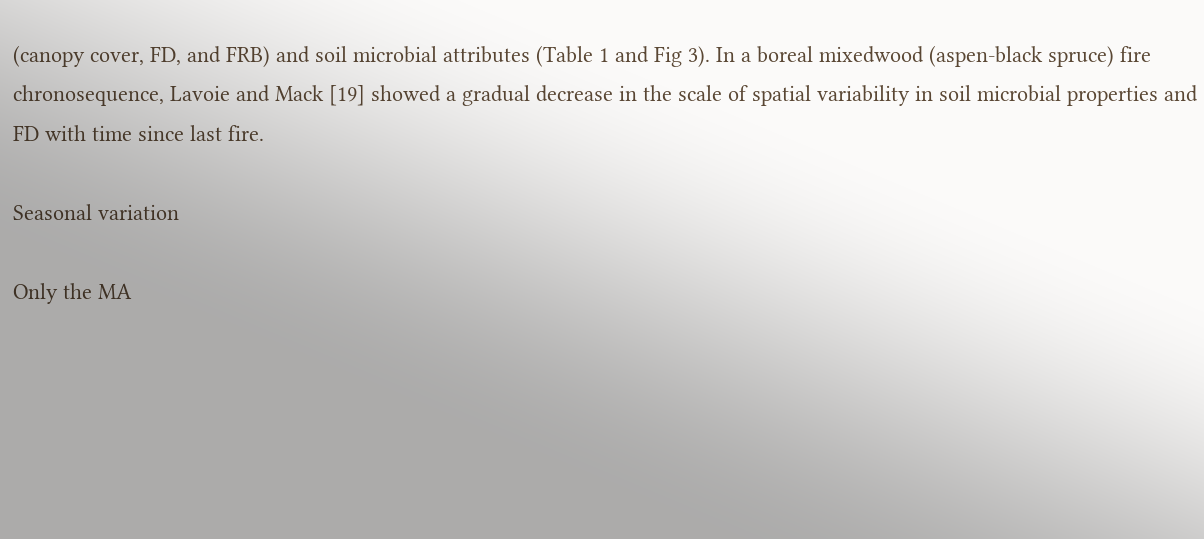(canopy cover, FD, and FRB) and soil microbial attributes (Table 1 and Fig 3). In a boreal mixedwood (aspen-black spruce) fire chronosequence, Lavoie and Mack [19] showed a gradual decrease in the scale of spatial variability in soil microbial properties and FD with time since last fire.

Seasonal variation

Only the MA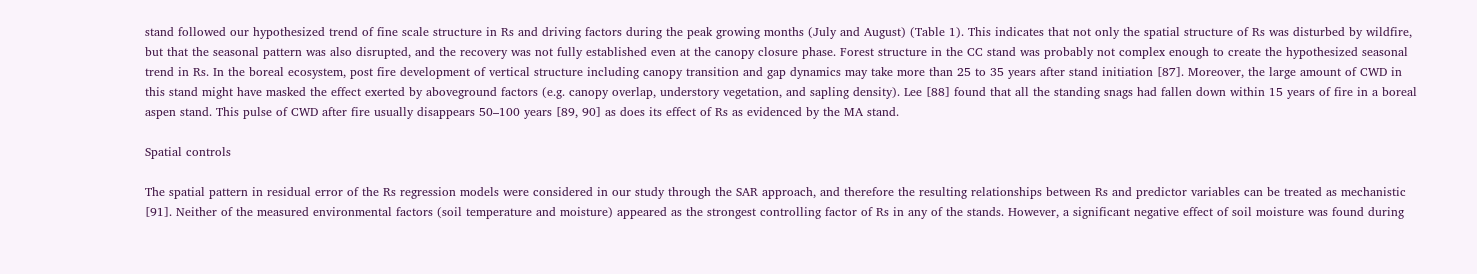stand followed our hypothesized trend of fine scale structure in Rs and driving factors during the peak growing months (July and August) (Table 1). This indicates that not only the spatial structure of Rs was disturbed by wildfire, but that the seasonal pattern was also disrupted, and the recovery was not fully established even at the canopy closure phase. Forest structure in the CC stand was probably not complex enough to create the hypothesized seasonal trend in Rs. In the boreal ecosystem, post fire development of vertical structure including canopy transition and gap dynamics may take more than 25 to 35 years after stand initiation [87]. Moreover, the large amount of CWD in this stand might have masked the effect exerted by aboveground factors (e.g. canopy overlap, understory vegetation, and sapling density). Lee [88] found that all the standing snags had fallen down within 15 years of fire in a boreal aspen stand. This pulse of CWD after fire usually disappears 50–100 years [89, 90] as does its effect of Rs as evidenced by the MA stand.

Spatial controls

The spatial pattern in residual error of the Rs regression models were considered in our study through the SAR approach, and therefore the resulting relationships between Rs and predictor variables can be treated as mechanistic [91]. Neither of the measured environmental factors (soil temperature and moisture) appeared as the strongest controlling factor of Rs in any of the stands. However, a significant negative effect of soil moisture was found during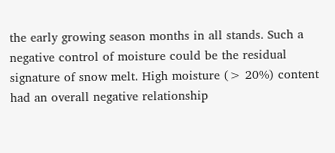the early growing season months in all stands. Such a negative control of moisture could be the residual signature of snow melt. High moisture (> 20%) content had an overall negative relationship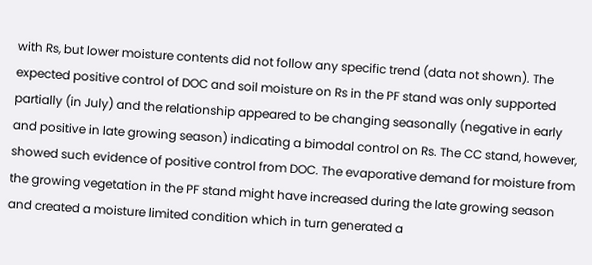with Rs, but lower moisture contents did not follow any specific trend (data not shown). The expected positive control of DOC and soil moisture on Rs in the PF stand was only supported partially (in July) and the relationship appeared to be changing seasonally (negative in early and positive in late growing season) indicating a bimodal control on Rs. The CC stand, however, showed such evidence of positive control from DOC. The evaporative demand for moisture from the growing vegetation in the PF stand might have increased during the late growing season and created a moisture limited condition which in turn generated a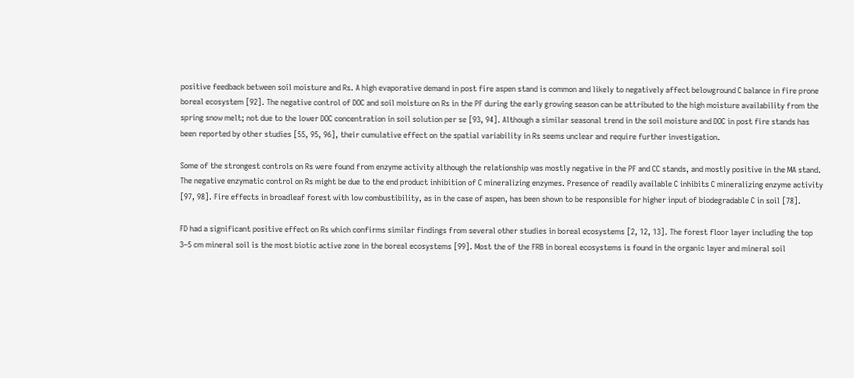positive feedback between soil moisture and Rs. A high evaporative demand in post fire aspen stand is common and likely to negatively affect belowground C balance in fire prone boreal ecosystem [92]. The negative control of DOC and soil moisture on Rs in the PF during the early growing season can be attributed to the high moisture availability from the spring snow melt; not due to the lower DOC concentration in soil solution per se [93, 94]. Although a similar seasonal trend in the soil moisture and DOC in post fire stands has been reported by other studies [55, 95, 96], their cumulative effect on the spatial variability in Rs seems unclear and require further investigation.

Some of the strongest controls on Rs were found from enzyme activity although the relationship was mostly negative in the PF and CC stands, and mostly positive in the MA stand. The negative enzymatic control on Rs might be due to the end product inhibition of C mineralizing enzymes. Presence of readily available C inhibits C mineralizing enzyme activity [97, 98]. Fire effects in broadleaf forest with low combustibility, as in the case of aspen, has been shown to be responsible for higher input of biodegradable C in soil [78].

FD had a significant positive effect on Rs which confirms similar findings from several other studies in boreal ecosystems [2, 12, 13]. The forest floor layer including the top 3–5 cm mineral soil is the most biotic active zone in the boreal ecosystems [99]. Most the of the FRB in boreal ecosystems is found in the organic layer and mineral soil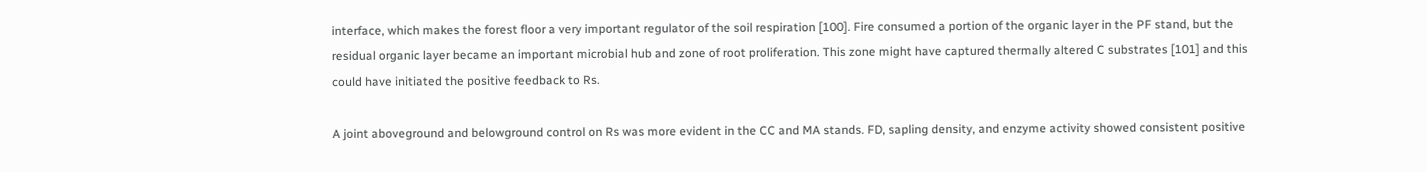interface, which makes the forest floor a very important regulator of the soil respiration [100]. Fire consumed a portion of the organic layer in the PF stand, but the residual organic layer became an important microbial hub and zone of root proliferation. This zone might have captured thermally altered C substrates [101] and this could have initiated the positive feedback to Rs.

A joint aboveground and belowground control on Rs was more evident in the CC and MA stands. FD, sapling density, and enzyme activity showed consistent positive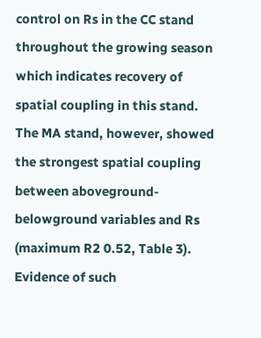control on Rs in the CC stand throughout the growing season which indicates recovery of spatial coupling in this stand. The MA stand, however, showed the strongest spatial coupling between aboveground-belowground variables and Rs (maximum R2 0.52, Table 3). Evidence of such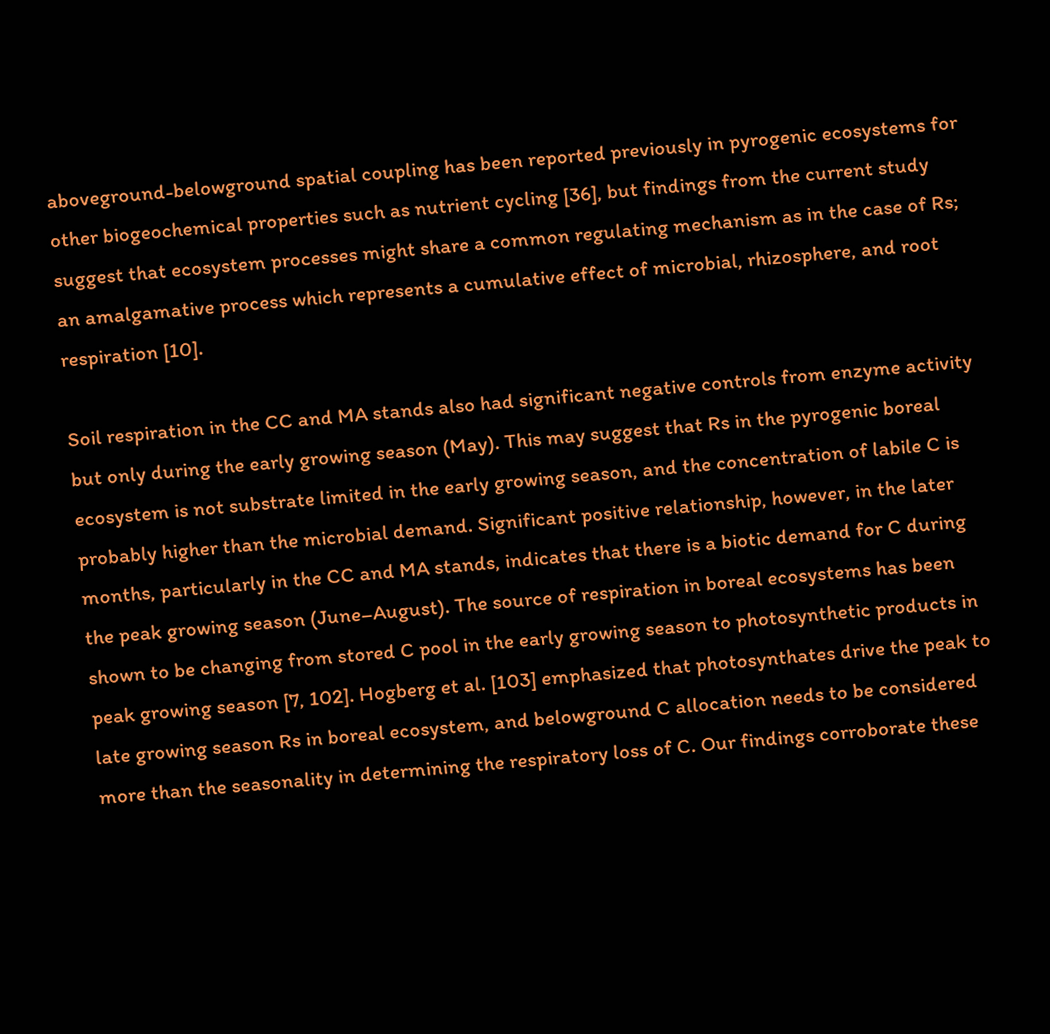aboveground-belowground spatial coupling has been reported previously in pyrogenic ecosystems for other biogeochemical properties such as nutrient cycling [36], but findings from the current study suggest that ecosystem processes might share a common regulating mechanism as in the case of Rs; an amalgamative process which represents a cumulative effect of microbial, rhizosphere, and root respiration [10].

Soil respiration in the CC and MA stands also had significant negative controls from enzyme activity but only during the early growing season (May). This may suggest that Rs in the pyrogenic boreal ecosystem is not substrate limited in the early growing season, and the concentration of labile C is probably higher than the microbial demand. Significant positive relationship, however, in the later months, particularly in the CC and MA stands, indicates that there is a biotic demand for C during the peak growing season (June–August). The source of respiration in boreal ecosystems has been shown to be changing from stored C pool in the early growing season to photosynthetic products in peak growing season [7, 102]. Hogberg et al. [103] emphasized that photosynthates drive the peak to late growing season Rs in boreal ecosystem, and belowground C allocation needs to be considered more than the seasonality in determining the respiratory loss of C. Our findings corroborate these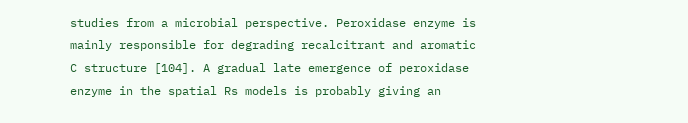studies from a microbial perspective. Peroxidase enzyme is mainly responsible for degrading recalcitrant and aromatic C structure [104]. A gradual late emergence of peroxidase enzyme in the spatial Rs models is probably giving an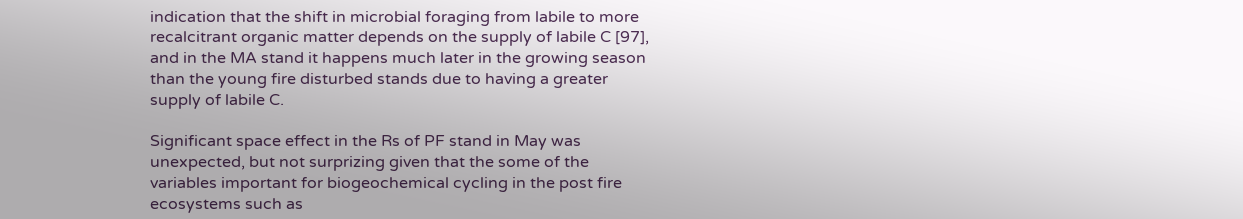indication that the shift in microbial foraging from labile to more recalcitrant organic matter depends on the supply of labile C [97], and in the MA stand it happens much later in the growing season than the young fire disturbed stands due to having a greater supply of labile C.

Significant space effect in the Rs of PF stand in May was unexpected, but not surprizing given that the some of the variables important for biogeochemical cycling in the post fire ecosystems such as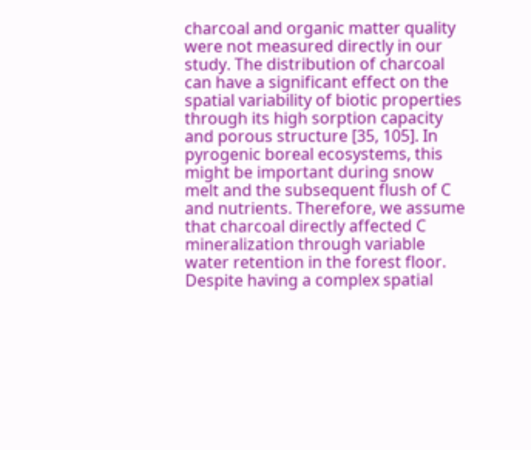charcoal and organic matter quality were not measured directly in our study. The distribution of charcoal can have a significant effect on the spatial variability of biotic properties through its high sorption capacity and porous structure [35, 105]. In pyrogenic boreal ecosystems, this might be important during snow melt and the subsequent flush of C and nutrients. Therefore, we assume that charcoal directly affected C mineralization through variable water retention in the forest floor. Despite having a complex spatial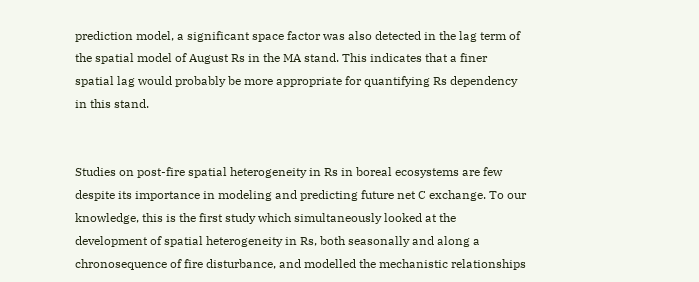prediction model, a significant space factor was also detected in the lag term of the spatial model of August Rs in the MA stand. This indicates that a finer spatial lag would probably be more appropriate for quantifying Rs dependency in this stand.


Studies on post-fire spatial heterogeneity in Rs in boreal ecosystems are few despite its importance in modeling and predicting future net C exchange. To our knowledge, this is the first study which simultaneously looked at the development of spatial heterogeneity in Rs, both seasonally and along a chronosequence of fire disturbance, and modelled the mechanistic relationships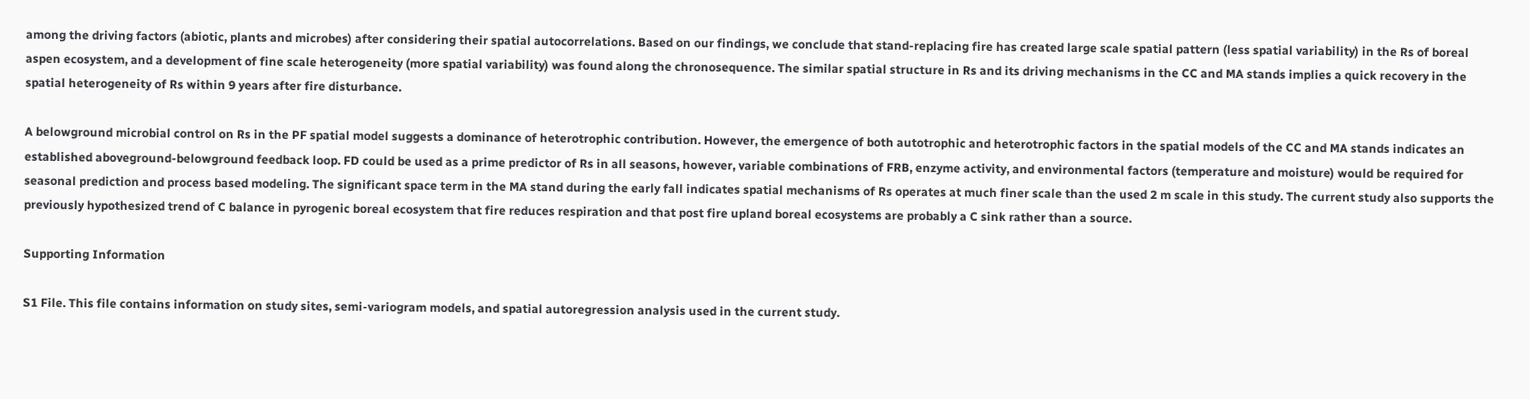among the driving factors (abiotic, plants and microbes) after considering their spatial autocorrelations. Based on our findings, we conclude that stand-replacing fire has created large scale spatial pattern (less spatial variability) in the Rs of boreal aspen ecosystem, and a development of fine scale heterogeneity (more spatial variability) was found along the chronosequence. The similar spatial structure in Rs and its driving mechanisms in the CC and MA stands implies a quick recovery in the spatial heterogeneity of Rs within 9 years after fire disturbance.

A belowground microbial control on Rs in the PF spatial model suggests a dominance of heterotrophic contribution. However, the emergence of both autotrophic and heterotrophic factors in the spatial models of the CC and MA stands indicates an established aboveground-belowground feedback loop. FD could be used as a prime predictor of Rs in all seasons, however, variable combinations of FRB, enzyme activity, and environmental factors (temperature and moisture) would be required for seasonal prediction and process based modeling. The significant space term in the MA stand during the early fall indicates spatial mechanisms of Rs operates at much finer scale than the used 2 m scale in this study. The current study also supports the previously hypothesized trend of C balance in pyrogenic boreal ecosystem that fire reduces respiration and that post fire upland boreal ecosystems are probably a C sink rather than a source.

Supporting Information

S1 File. This file contains information on study sites, semi-variogram models, and spatial autoregression analysis used in the current study.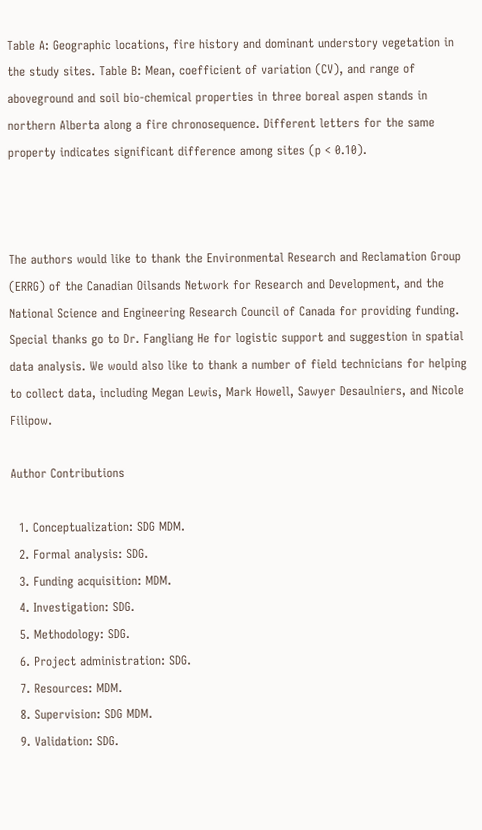Table A: Geographic locations, fire history and dominant understory vegetation in the study sites. Table B: Mean, coefficient of variation (CV), and range of aboveground and soil bio-chemical properties in three boreal aspen stands in northern Alberta along a fire chronosequence. Different letters for the same property indicates significant difference among sites (p < 0.10).



The authors would like to thank the Environmental Research and Reclamation Group (ERRG) of the Canadian Oilsands Network for Research and Development, and the National Science and Engineering Research Council of Canada for providing funding. Special thanks go to Dr. Fangliang He for logistic support and suggestion in spatial data analysis. We would also like to thank a number of field technicians for helping to collect data, including Megan Lewis, Mark Howell, Sawyer Desaulniers, and Nicole Filipow.

Author Contributions

  1. Conceptualization: SDG MDM.
  2. Formal analysis: SDG.
  3. Funding acquisition: MDM.
  4. Investigation: SDG.
  5. Methodology: SDG.
  6. Project administration: SDG.
  7. Resources: MDM.
  8. Supervision: SDG MDM.
  9. Validation: SDG.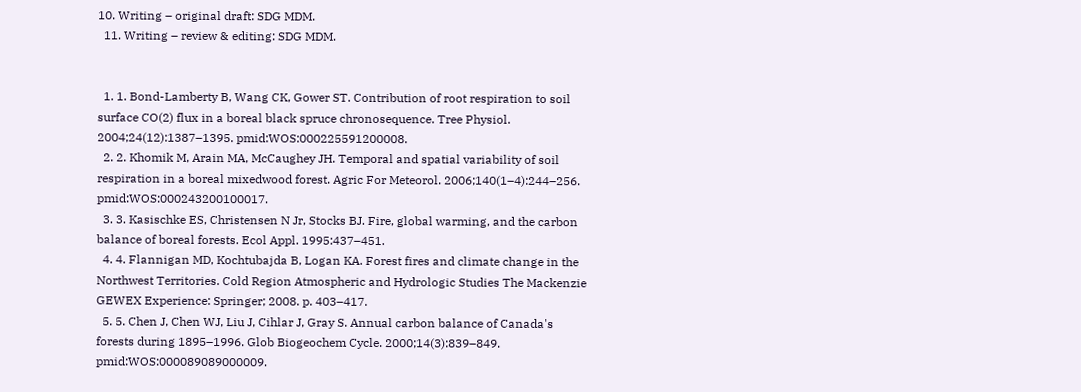10. Writing – original draft: SDG MDM.
  11. Writing – review & editing: SDG MDM.


  1. 1. Bond-Lamberty B, Wang CK, Gower ST. Contribution of root respiration to soil surface CO(2) flux in a boreal black spruce chronosequence. Tree Physiol. 2004;24(12):1387–1395. pmid:WOS:000225591200008.
  2. 2. Khomik M, Arain MA, McCaughey JH. Temporal and spatial variability of soil respiration in a boreal mixedwood forest. Agric For Meteorol. 2006;140(1–4):244–256. pmid:WOS:000243200100017.
  3. 3. Kasischke ES, Christensen N Jr, Stocks BJ. Fire, global warming, and the carbon balance of boreal forests. Ecol Appl. 1995:437–451.
  4. 4. Flannigan MD, Kochtubajda B, Logan KA. Forest fires and climate change in the Northwest Territories. Cold Region Atmospheric and Hydrologic Studies The Mackenzie GEWEX Experience: Springer; 2008. p. 403–417.
  5. 5. Chen J, Chen WJ, Liu J, Cihlar J, Gray S. Annual carbon balance of Canada's forests during 1895–1996. Glob Biogeochem Cycle. 2000;14(3):839–849. pmid:WOS:000089089000009.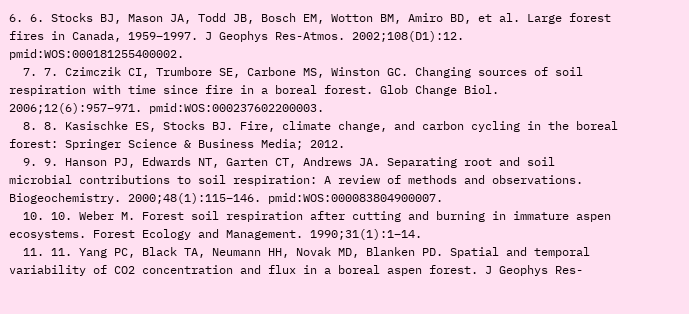6. 6. Stocks BJ, Mason JA, Todd JB, Bosch EM, Wotton BM, Amiro BD, et al. Large forest fires in Canada, 1959–1997. J Geophys Res-Atmos. 2002;108(D1):12. pmid:WOS:000181255400002.
  7. 7. Czimczik CI, Trumbore SE, Carbone MS, Winston GC. Changing sources of soil respiration with time since fire in a boreal forest. Glob Change Biol. 2006;12(6):957–971. pmid:WOS:000237602200003.
  8. 8. Kasischke ES, Stocks BJ. Fire, climate change, and carbon cycling in the boreal forest: Springer Science & Business Media; 2012.
  9. 9. Hanson PJ, Edwards NT, Garten CT, Andrews JA. Separating root and soil microbial contributions to soil respiration: A review of methods and observations. Biogeochemistry. 2000;48(1):115–146. pmid:WOS:000083804900007.
  10. 10. Weber M. Forest soil respiration after cutting and burning in immature aspen ecosystems. Forest Ecology and Management. 1990;31(1):1–14.
  11. 11. Yang PC, Black TA, Neumann HH, Novak MD, Blanken PD. Spatial and temporal variability of CO2 concentration and flux in a boreal aspen forest. J Geophys Res-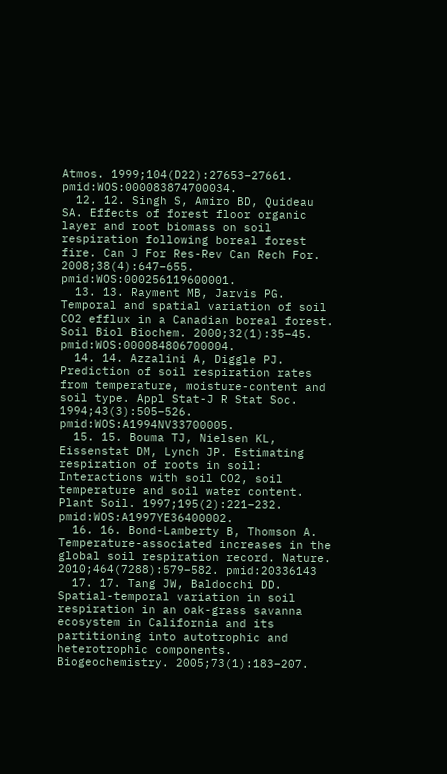Atmos. 1999;104(D22):27653–27661. pmid:WOS:000083874700034.
  12. 12. Singh S, Amiro BD, Quideau SA. Effects of forest floor organic layer and root biomass on soil respiration following boreal forest fire. Can J For Res-Rev Can Rech For. 2008;38(4):647–655. pmid:WOS:000256119600001.
  13. 13. Rayment MB, Jarvis PG. Temporal and spatial variation of soil CO2 efflux in a Canadian boreal forest. Soil Biol Biochem. 2000;32(1):35–45. pmid:WOS:000084806700004.
  14. 14. Azzalini A, Diggle PJ. Prediction of soil respiration rates from temperature, moisture-content and soil type. Appl Stat-J R Stat Soc. 1994;43(3):505–526. pmid:WOS:A1994NV33700005.
  15. 15. Bouma TJ, Nielsen KL, Eissenstat DM, Lynch JP. Estimating respiration of roots in soil: Interactions with soil CO2, soil temperature and soil water content. Plant Soil. 1997;195(2):221–232. pmid:WOS:A1997YE36400002.
  16. 16. Bond-Lamberty B, Thomson A. Temperature-associated increases in the global soil respiration record. Nature. 2010;464(7288):579–582. pmid:20336143
  17. 17. Tang JW, Baldocchi DD. Spatial-temporal variation in soil respiration in an oak-grass savanna ecosystem in California and its partitioning into autotrophic and heterotrophic components. Biogeochemistry. 2005;73(1):183–207.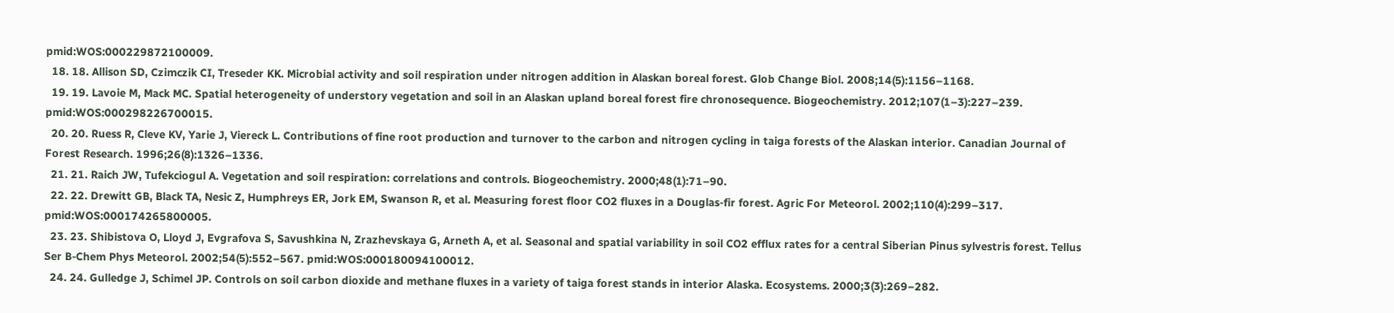pmid:WOS:000229872100009.
  18. 18. Allison SD, Czimczik CI, Treseder KK. Microbial activity and soil respiration under nitrogen addition in Alaskan boreal forest. Glob Change Biol. 2008;14(5):1156–1168.
  19. 19. Lavoie M, Mack MC. Spatial heterogeneity of understory vegetation and soil in an Alaskan upland boreal forest fire chronosequence. Biogeochemistry. 2012;107(1–3):227–239. pmid:WOS:000298226700015.
  20. 20. Ruess R, Cleve KV, Yarie J, Viereck L. Contributions of fine root production and turnover to the carbon and nitrogen cycling in taiga forests of the Alaskan interior. Canadian Journal of Forest Research. 1996;26(8):1326–1336.
  21. 21. Raich JW, Tufekciogul A. Vegetation and soil respiration: correlations and controls. Biogeochemistry. 2000;48(1):71–90.
  22. 22. Drewitt GB, Black TA, Nesic Z, Humphreys ER, Jork EM, Swanson R, et al. Measuring forest floor CO2 fluxes in a Douglas-fir forest. Agric For Meteorol. 2002;110(4):299–317. pmid:WOS:000174265800005.
  23. 23. Shibistova O, Lloyd J, Evgrafova S, Savushkina N, Zrazhevskaya G, Arneth A, et al. Seasonal and spatial variability in soil CO2 efflux rates for a central Siberian Pinus sylvestris forest. Tellus Ser B-Chem Phys Meteorol. 2002;54(5):552–567. pmid:WOS:000180094100012.
  24. 24. Gulledge J, Schimel JP. Controls on soil carbon dioxide and methane fluxes in a variety of taiga forest stands in interior Alaska. Ecosystems. 2000;3(3):269–282.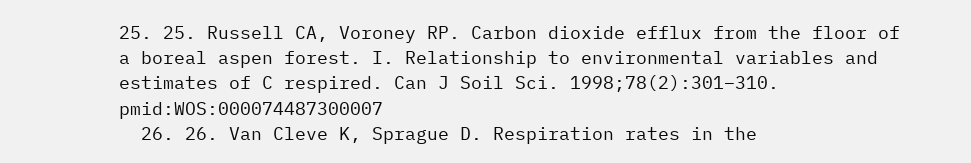25. 25. Russell CA, Voroney RP. Carbon dioxide efflux from the floor of a boreal aspen forest. I. Relationship to environmental variables and estimates of C respired. Can J Soil Sci. 1998;78(2):301–310. pmid:WOS:000074487300007
  26. 26. Van Cleve K, Sprague D. Respiration rates in the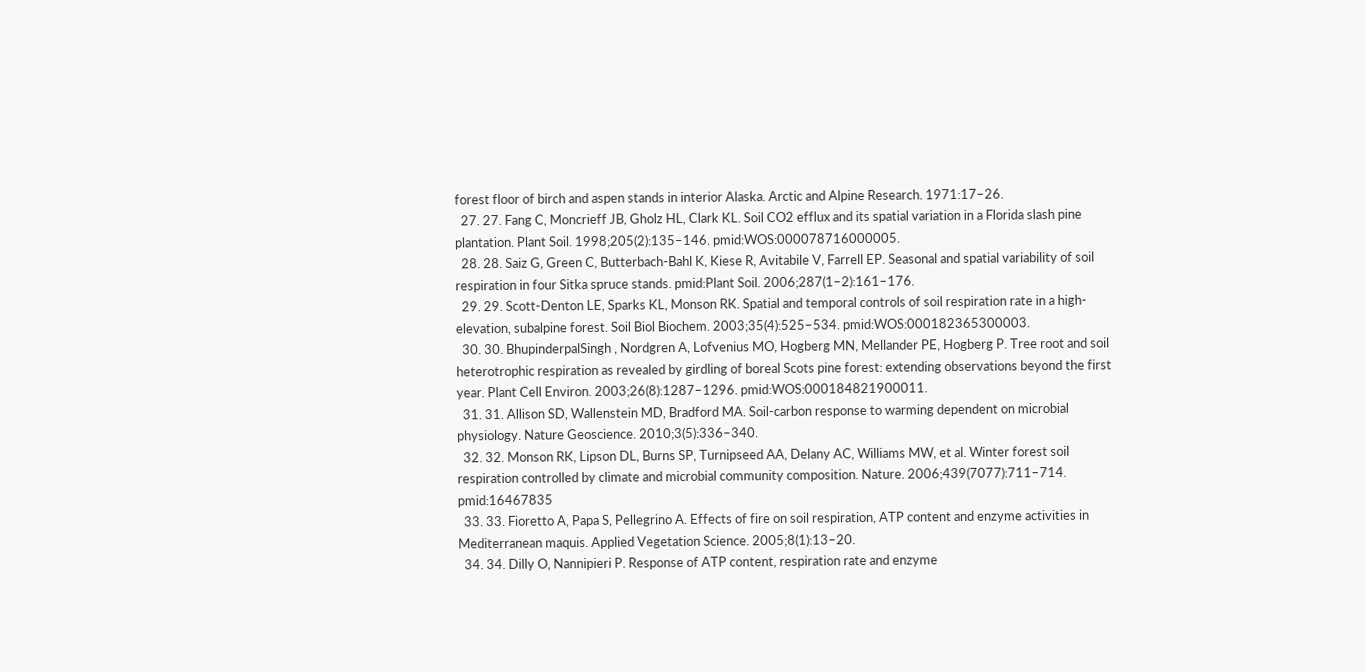forest floor of birch and aspen stands in interior Alaska. Arctic and Alpine Research. 1971:17–26.
  27. 27. Fang C, Moncrieff JB, Gholz HL, Clark KL. Soil CO2 efflux and its spatial variation in a Florida slash pine plantation. Plant Soil. 1998;205(2):135–146. pmid:WOS:000078716000005.
  28. 28. Saiz G, Green C, Butterbach-Bahl K, Kiese R, Avitabile V, Farrell EP. Seasonal and spatial variability of soil respiration in four Sitka spruce stands. pmid:Plant Soil. 2006;287(1–2):161–176.
  29. 29. Scott-Denton LE, Sparks KL, Monson RK. Spatial and temporal controls of soil respiration rate in a high-elevation, subalpine forest. Soil Biol Biochem. 2003;35(4):525–534. pmid:WOS:000182365300003.
  30. 30. BhupinderpalSingh , Nordgren A, Lofvenius MO, Hogberg MN, Mellander PE, Hogberg P. Tree root and soil heterotrophic respiration as revealed by girdling of boreal Scots pine forest: extending observations beyond the first year. Plant Cell Environ. 2003;26(8):1287–1296. pmid:WOS:000184821900011.
  31. 31. Allison SD, Wallenstein MD, Bradford MA. Soil-carbon response to warming dependent on microbial physiology. Nature Geoscience. 2010;3(5):336–340.
  32. 32. Monson RK, Lipson DL, Burns SP, Turnipseed AA, Delany AC, Williams MW, et al. Winter forest soil respiration controlled by climate and microbial community composition. Nature. 2006;439(7077):711–714. pmid:16467835
  33. 33. Fioretto A, Papa S, Pellegrino A. Effects of fire on soil respiration, ATP content and enzyme activities in Mediterranean maquis. Applied Vegetation Science. 2005;8(1):13–20.
  34. 34. Dilly O, Nannipieri P. Response of ATP content, respiration rate and enzyme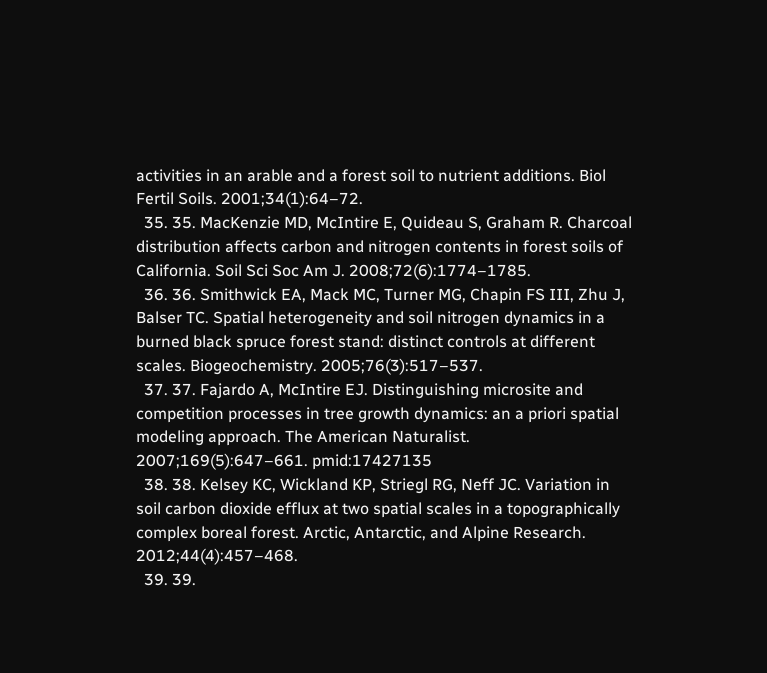activities in an arable and a forest soil to nutrient additions. Biol Fertil Soils. 2001;34(1):64–72.
  35. 35. MacKenzie MD, McIntire E, Quideau S, Graham R. Charcoal distribution affects carbon and nitrogen contents in forest soils of California. Soil Sci Soc Am J. 2008;72(6):1774–1785.
  36. 36. Smithwick EA, Mack MC, Turner MG, Chapin FS III, Zhu J, Balser TC. Spatial heterogeneity and soil nitrogen dynamics in a burned black spruce forest stand: distinct controls at different scales. Biogeochemistry. 2005;76(3):517–537.
  37. 37. Fajardo A, McIntire EJ. Distinguishing microsite and competition processes in tree growth dynamics: an a priori spatial modeling approach. The American Naturalist. 2007;169(5):647–661. pmid:17427135
  38. 38. Kelsey KC, Wickland KP, Striegl RG, Neff JC. Variation in soil carbon dioxide efflux at two spatial scales in a topographically complex boreal forest. Arctic, Antarctic, and Alpine Research. 2012;44(4):457–468.
  39. 39.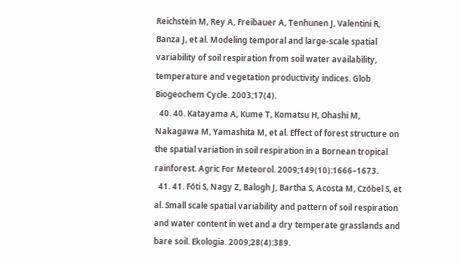Reichstein M, Rey A, Freibauer A, Tenhunen J, Valentini R, Banza J, et al. Modeling temporal and large‐scale spatial variability of soil respiration from soil water availability, temperature and vegetation productivity indices. Glob Biogeochem Cycle. 2003;17(4).
  40. 40. Katayama A, Kume T, Komatsu H, Ohashi M, Nakagawa M, Yamashita M, et al. Effect of forest structure on the spatial variation in soil respiration in a Bornean tropical rainforest. Agric For Meteorol. 2009;149(10):1666–1673.
  41. 41. Fóti S, Nagy Z, Balogh J, Bartha S, Acosta M, Czóbel S, et al. Small scale spatial variability and pattern of soil respiration and water content in wet and a dry temperate grasslands and bare soil. Ekologia. 2009;28(4):389.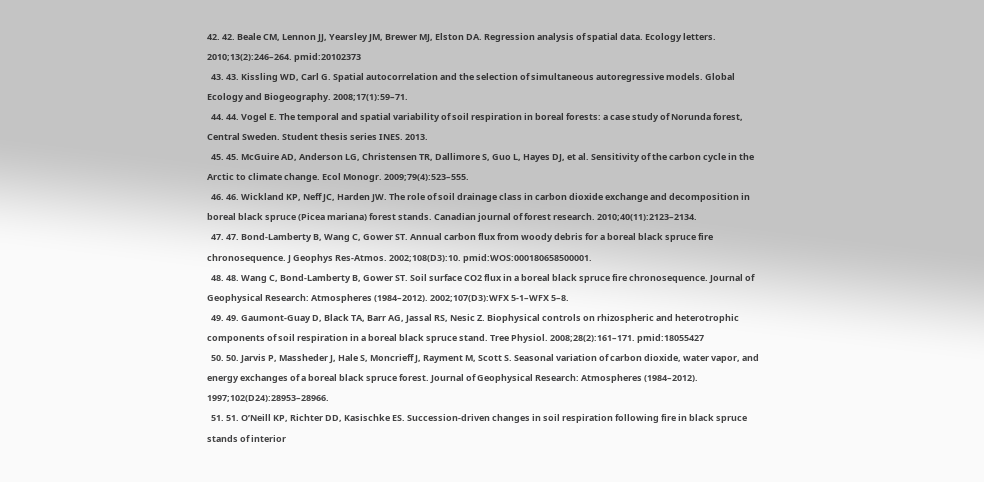42. 42. Beale CM, Lennon JJ, Yearsley JM, Brewer MJ, Elston DA. Regression analysis of spatial data. Ecology letters. 2010;13(2):246–264. pmid:20102373
  43. 43. Kissling WD, Carl G. Spatial autocorrelation and the selection of simultaneous autoregressive models. Global Ecology and Biogeography. 2008;17(1):59–71.
  44. 44. Vogel E. The temporal and spatial variability of soil respiration in boreal forests: a case study of Norunda forest, Central Sweden. Student thesis series INES. 2013.
  45. 45. McGuire AD, Anderson LG, Christensen TR, Dallimore S, Guo L, Hayes DJ, et al. Sensitivity of the carbon cycle in the Arctic to climate change. Ecol Monogr. 2009;79(4):523–555.
  46. 46. Wickland KP, Neff JC, Harden JW. The role of soil drainage class in carbon dioxide exchange and decomposition in boreal black spruce (Picea mariana) forest stands. Canadian journal of forest research. 2010;40(11):2123–2134.
  47. 47. Bond-Lamberty B, Wang C, Gower ST. Annual carbon flux from woody debris for a boreal black spruce fire chronosequence. J Geophys Res-Atmos. 2002;108(D3):10. pmid:WOS:000180658500001.
  48. 48. Wang C, Bond‐Lamberty B, Gower ST. Soil surface CO2 flux in a boreal black spruce fire chronosequence. Journal of Geophysical Research: Atmospheres (1984–2012). 2002;107(D3):WFX 5-1–WFX 5–8.
  49. 49. Gaumont-Guay D, Black TA, Barr AG, Jassal RS, Nesic Z. Biophysical controls on rhizospheric and heterotrophic components of soil respiration in a boreal black spruce stand. Tree Physiol. 2008;28(2):161–171. pmid:18055427
  50. 50. Jarvis P, Massheder J, Hale S, Moncrieff J, Rayment M, Scott S. Seasonal variation of carbon dioxide, water vapor, and energy exchanges of a boreal black spruce forest. Journal of Geophysical Research: Atmospheres (1984–2012). 1997;102(D24):28953–28966.
  51. 51. O’Neill KP, Richter DD, Kasischke ES. Succession-driven changes in soil respiration following fire in black spruce stands of interior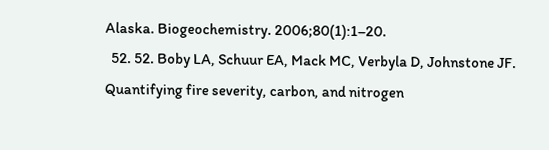Alaska. Biogeochemistry. 2006;80(1):1–20.
  52. 52. Boby LA, Schuur EA, Mack MC, Verbyla D, Johnstone JF. Quantifying fire severity, carbon, and nitrogen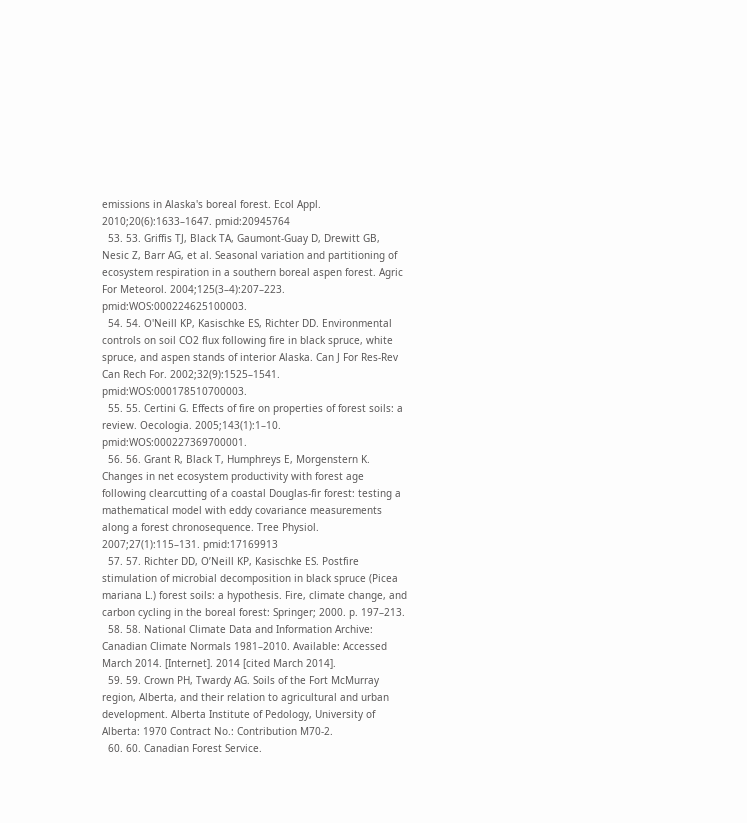emissions in Alaska's boreal forest. Ecol Appl. 2010;20(6):1633–1647. pmid:20945764
  53. 53. Griffis TJ, Black TA, Gaumont-Guay D, Drewitt GB, Nesic Z, Barr AG, et al. Seasonal variation and partitioning of ecosystem respiration in a southern boreal aspen forest. Agric For Meteorol. 2004;125(3–4):207–223. pmid:WOS:000224625100003.
  54. 54. O'Neill KP, Kasischke ES, Richter DD. Environmental controls on soil CO2 flux following fire in black spruce, white spruce, and aspen stands of interior Alaska. Can J For Res-Rev Can Rech For. 2002;32(9):1525–1541. pmid:WOS:000178510700003.
  55. 55. Certini G. Effects of fire on properties of forest soils: a review. Oecologia. 2005;143(1):1–10. pmid:WOS:000227369700001.
  56. 56. Grant R, Black T, Humphreys E, Morgenstern K. Changes in net ecosystem productivity with forest age following clearcutting of a coastal Douglas-fir forest: testing a mathematical model with eddy covariance measurements along a forest chronosequence. Tree Physiol. 2007;27(1):115–131. pmid:17169913
  57. 57. Richter DD, O’Neill KP, Kasischke ES. Postfire stimulation of microbial decomposition in black spruce (Picea mariana L.) forest soils: a hypothesis. Fire, climate change, and carbon cycling in the boreal forest: Springer; 2000. p. 197–213.
  58. 58. National Climate Data and Information Archive: Canadian Climate Normals 1981–2010. Available: Accessed March 2014. [Internet]. 2014 [cited March 2014].
  59. 59. Crown PH, Twardy AG. Soils of the Fort McMurray region, Alberta, and their relation to agricultural and urban development. Alberta Institute of Pedology, University of Alberta: 1970 Contract No.: Contribution M70-2.
  60. 60. Canadian Forest Service.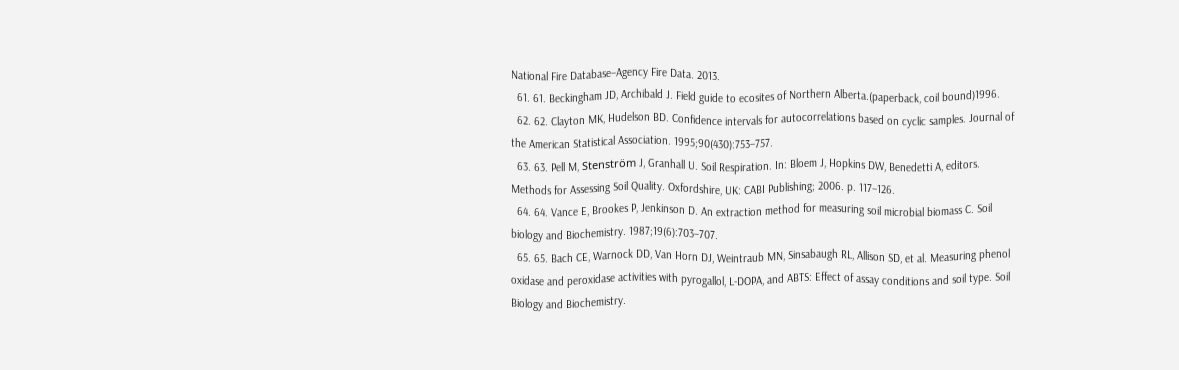National Fire Database–Agency Fire Data. 2013.
  61. 61. Beckingham JD, Archibald J. Field guide to ecosites of Northern Alberta.(paperback, coil bound)1996.
  62. 62. Clayton MK, Hudelson BD. Confidence intervals for autocorrelations based on cyclic samples. Journal of the American Statistical Association. 1995;90(430):753–757.
  63. 63. Pell M, Stenström J, Granhall U. Soil Respiration. In: Bloem J, Hopkins DW, Benedetti A, editors. Methods for Assessing Soil Quality. Oxfordshire, UK: CABI Publishing; 2006. p. 117–126.
  64. 64. Vance E, Brookes P, Jenkinson D. An extraction method for measuring soil microbial biomass C. Soil biology and Biochemistry. 1987;19(6):703–707.
  65. 65. Bach CE, Warnock DD, Van Horn DJ, Weintraub MN, Sinsabaugh RL, Allison SD, et al. Measuring phenol oxidase and peroxidase activities with pyrogallol, L-DOPA, and ABTS: Effect of assay conditions and soil type. Soil Biology and Biochemistry.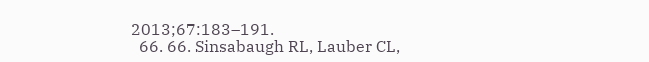2013;67:183–191.
  66. 66. Sinsabaugh RL, Lauber CL,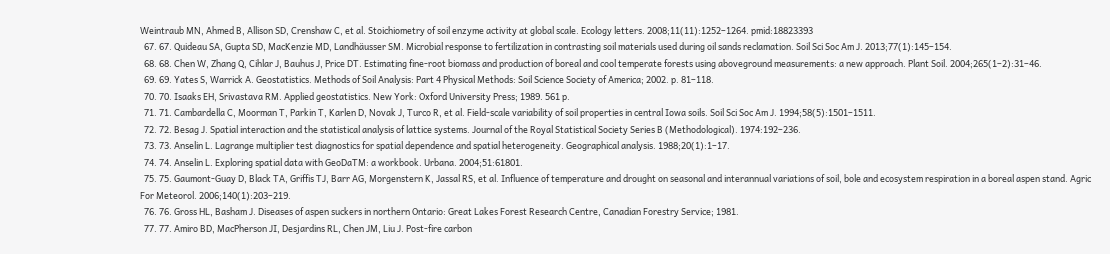Weintraub MN, Ahmed B, Allison SD, Crenshaw C, et al. Stoichiometry of soil enzyme activity at global scale. Ecology letters. 2008;11(11):1252–1264. pmid:18823393
  67. 67. Quideau SA, Gupta SD, MacKenzie MD, Landhäusser SM. Microbial response to fertilization in contrasting soil materials used during oil sands reclamation. Soil Sci Soc Am J. 2013;77(1):145–154.
  68. 68. Chen W, Zhang Q, Cihlar J, Bauhus J, Price DT. Estimating fine-root biomass and production of boreal and cool temperate forests using aboveground measurements: a new approach. Plant Soil. 2004;265(1–2):31–46.
  69. 69. Yates S, Warrick A. Geostatistics. Methods of Soil Analysis: Part 4 Physical Methods: Soil Science Society of America; 2002. p. 81–118.
  70. 70. Isaaks EH, Srivastava RM. Applied geostatistics. New York: Oxford University Press; 1989. 561 p.
  71. 71. Cambardella C, Moorman T, Parkin T, Karlen D, Novak J, Turco R, et al. Field-scale variability of soil properties in central Iowa soils. Soil Sci Soc Am J. 1994;58(5):1501–1511.
  72. 72. Besag J. Spatial interaction and the statistical analysis of lattice systems. Journal of the Royal Statistical Society Series B (Methodological). 1974:192–236.
  73. 73. Anselin L. Lagrange multiplier test diagnostics for spatial dependence and spatial heterogeneity. Geographical analysis. 1988;20(1):1–17.
  74. 74. Anselin L. Exploring spatial data with GeoDaTM: a workbook. Urbana. 2004;51:61801.
  75. 75. Gaumont-Guay D, Black TA, Griffis TJ, Barr AG, Morgenstern K, Jassal RS, et al. Influence of temperature and drought on seasonal and interannual variations of soil, bole and ecosystem respiration in a boreal aspen stand. Agric For Meteorol. 2006;140(1):203–219.
  76. 76. Gross HL, Basham J. Diseases of aspen suckers in northern Ontario: Great Lakes Forest Research Centre, Canadian Forestry Service; 1981.
  77. 77. Amiro BD, MacPherson JI, Desjardins RL, Chen JM, Liu J. Post-fire carbon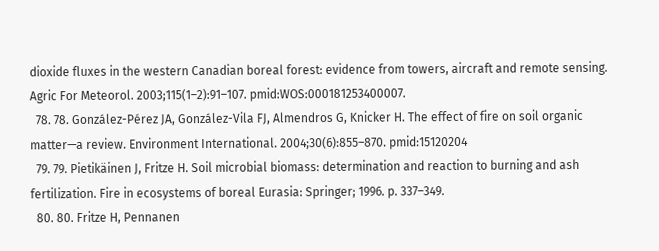dioxide fluxes in the western Canadian boreal forest: evidence from towers, aircraft and remote sensing. Agric For Meteorol. 2003;115(1–2):91–107. pmid:WOS:000181253400007.
  78. 78. González-Pérez JA, González-Vila FJ, Almendros G, Knicker H. The effect of fire on soil organic matter—a review. Environment International. 2004;30(6):855–870. pmid:15120204
  79. 79. Pietikäinen J, Fritze H. Soil microbial biomass: determination and reaction to burning and ash fertilization. Fire in ecosystems of boreal Eurasia: Springer; 1996. p. 337–349.
  80. 80. Fritze H, Pennanen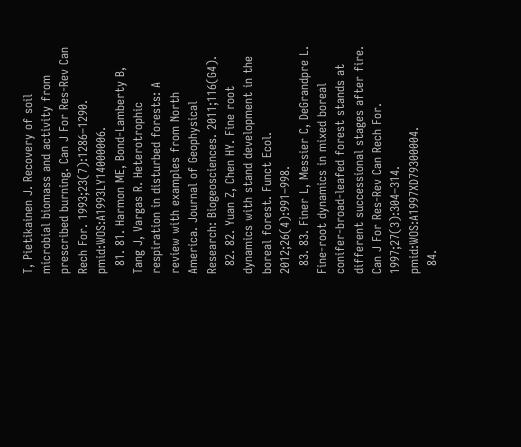T, Pietikainen J. Recovery of soil microbial biomass and activity from prescribed burning. Can J For Res-Rev Can Rech For. 1993;23(7):1286–1290. pmid:WOS:A1993LY14000006.
  81. 81. Harmon ME, Bond‐Lamberty B, Tang J, Vargas R. Heterotrophic respiration in disturbed forests: A review with examples from North America. Journal of Geophysical Research: Biogeosciences. 2011;116(G4).
  82. 82. Yuan Z, Chen HY. Fine root dynamics with stand development in the boreal forest. Funct Ecol. 2012;26(4):991–998.
  83. 83. Finer L, Messier C, DeGrandpre L. Fine-root dynamics in mixed boreal conifer-broad-leafed forest stands at different successional stages after fire. Can J For Res-Rev Can Rech For. 1997;27(3):304–314. pmid:WOS:A1997XD79300004.
  84.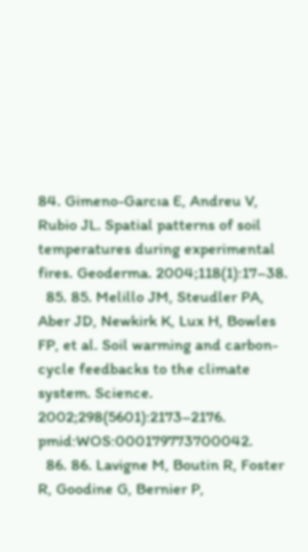84. Gimeno-Garcıa E, Andreu V, Rubio JL. Spatial patterns of soil temperatures during experimental fires. Geoderma. 2004;118(1):17–38.
  85. 85. Melillo JM, Steudler PA, Aber JD, Newkirk K, Lux H, Bowles FP, et al. Soil warming and carbon-cycle feedbacks to the climate system. Science. 2002;298(5601):2173–2176. pmid:WOS:000179773700042.
  86. 86. Lavigne M, Boutin R, Foster R, Goodine G, Bernier P,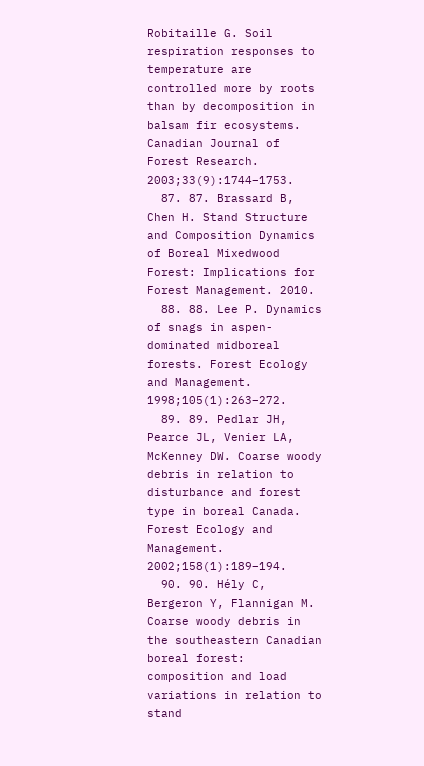Robitaille G. Soil respiration responses to temperature are controlled more by roots than by decomposition in balsam fir ecosystems. Canadian Journal of Forest Research. 2003;33(9):1744–1753.
  87. 87. Brassard B, Chen H. Stand Structure and Composition Dynamics of Boreal Mixedwood Forest: Implications for Forest Management. 2010.
  88. 88. Lee P. Dynamics of snags in aspen-dominated midboreal forests. Forest Ecology and Management. 1998;105(1):263–272.
  89. 89. Pedlar JH, Pearce JL, Venier LA, McKenney DW. Coarse woody debris in relation to disturbance and forest type in boreal Canada. Forest Ecology and Management. 2002;158(1):189–194.
  90. 90. Hély C, Bergeron Y, Flannigan M. Coarse woody debris in the southeastern Canadian boreal forest: composition and load variations in relation to stand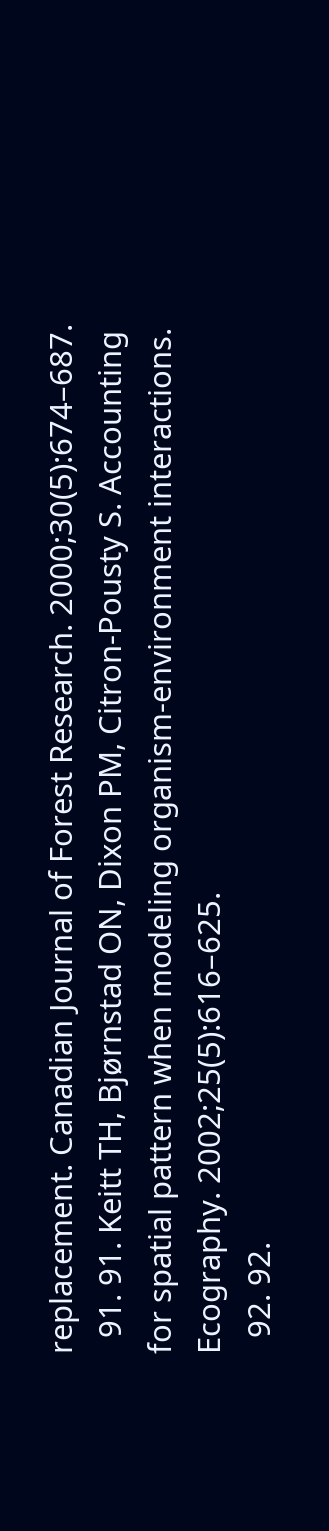replacement. Canadian Journal of Forest Research. 2000;30(5):674–687.
  91. 91. Keitt TH, Bjørnstad ON, Dixon PM, Citron‐Pousty S. Accounting for spatial pattern when modeling organism‐environment interactions. Ecography. 2002;25(5):616–625.
  92. 92.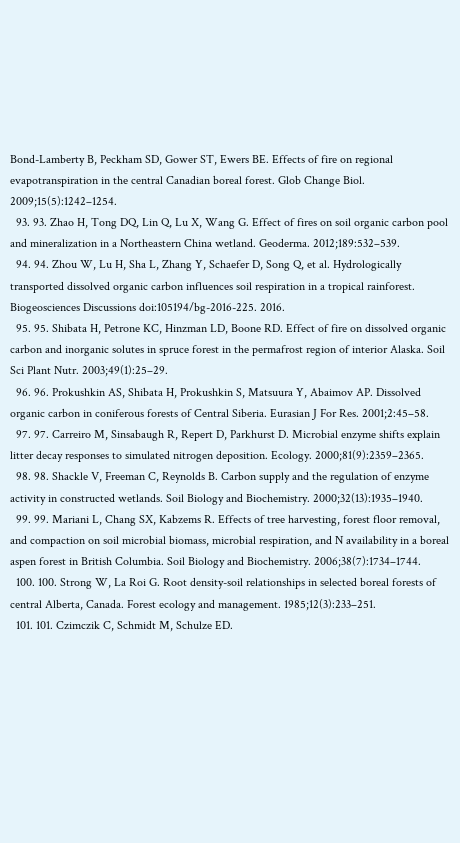Bond-Lamberty B, Peckham SD, Gower ST, Ewers BE. Effects of fire on regional evapotranspiration in the central Canadian boreal forest. Glob Change Biol. 2009;15(5):1242–1254.
  93. 93. Zhao H, Tong DQ, Lin Q, Lu X, Wang G. Effect of fires on soil organic carbon pool and mineralization in a Northeastern China wetland. Geoderma. 2012;189:532–539.
  94. 94. Zhou W, Lu H, Sha L, Zhang Y, Schaefer D, Song Q, et al. Hydrologically transported dissolved organic carbon influences soil respiration in a tropical rainforest. Biogeosciences Discussions doi:105194/bg-2016-225. 2016.
  95. 95. Shibata H, Petrone KC, Hinzman LD, Boone RD. Effect of fire on dissolved organic carbon and inorganic solutes in spruce forest in the permafrost region of interior Alaska. Soil Sci Plant Nutr. 2003;49(1):25–29.
  96. 96. Prokushkin AS, Shibata H, Prokushkin S, Matsuura Y, Abaimov AP. Dissolved organic carbon in coniferous forests of Central Siberia. Eurasian J For Res. 2001;2:45–58.
  97. 97. Carreiro M, Sinsabaugh R, Repert D, Parkhurst D. Microbial enzyme shifts explain litter decay responses to simulated nitrogen deposition. Ecology. 2000;81(9):2359–2365.
  98. 98. Shackle V, Freeman C, Reynolds B. Carbon supply and the regulation of enzyme activity in constructed wetlands. Soil Biology and Biochemistry. 2000;32(13):1935–1940.
  99. 99. Mariani L, Chang SX, Kabzems R. Effects of tree harvesting, forest floor removal, and compaction on soil microbial biomass, microbial respiration, and N availability in a boreal aspen forest in British Columbia. Soil Biology and Biochemistry. 2006;38(7):1734–1744.
  100. 100. Strong W, La Roi G. Root density-soil relationships in selected boreal forests of central Alberta, Canada. Forest ecology and management. 1985;12(3):233–251.
  101. 101. Czimczik C, Schmidt M, Schulze ED.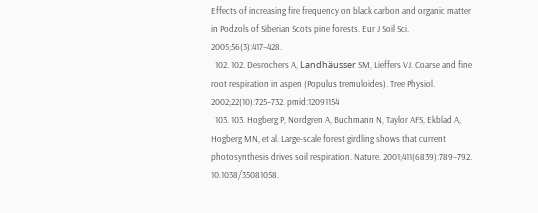Effects of increasing fire frequency on black carbon and organic matter in Podzols of Siberian Scots pine forests. Eur J Soil Sci. 2005;56(3):417–428.
  102. 102. Desrochers A, Landhäusser SM, Lieffers VJ. Coarse and fine root respiration in aspen (Populus tremuloides). Tree Physiol. 2002;22(10):725–732. pmid:12091154
  103. 103. Hogberg P, Nordgren A, Buchmann N, Taylor AFS, Ekblad A, Hogberg MN, et al. Large-scale forest girdling shows that current photosynthesis drives soil respiration. Nature. 2001;411(6839):789–792. 10.1038/35081058.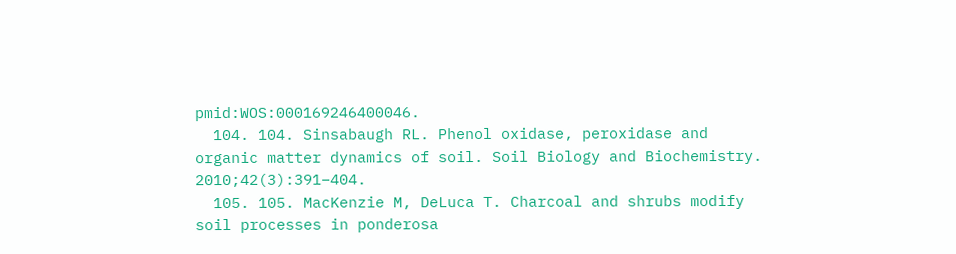pmid:WOS:000169246400046.
  104. 104. Sinsabaugh RL. Phenol oxidase, peroxidase and organic matter dynamics of soil. Soil Biology and Biochemistry. 2010;42(3):391–404.
  105. 105. MacKenzie M, DeLuca T. Charcoal and shrubs modify soil processes in ponderosa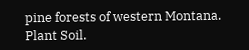pine forests of western Montana. Plant Soil.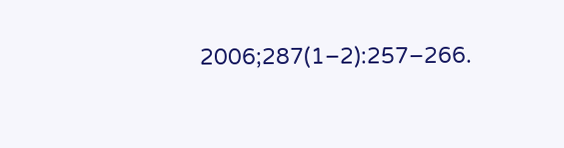2006;287(1–2):257–266.